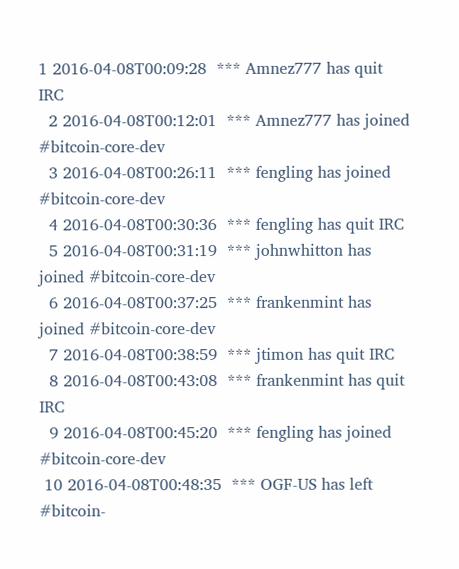1 2016-04-08T00:09:28  *** Amnez777 has quit IRC
  2 2016-04-08T00:12:01  *** Amnez777 has joined #bitcoin-core-dev
  3 2016-04-08T00:26:11  *** fengling has joined #bitcoin-core-dev
  4 2016-04-08T00:30:36  *** fengling has quit IRC
  5 2016-04-08T00:31:19  *** johnwhitton has joined #bitcoin-core-dev
  6 2016-04-08T00:37:25  *** frankenmint has joined #bitcoin-core-dev
  7 2016-04-08T00:38:59  *** jtimon has quit IRC
  8 2016-04-08T00:43:08  *** frankenmint has quit IRC
  9 2016-04-08T00:45:20  *** fengling has joined #bitcoin-core-dev
 10 2016-04-08T00:48:35  *** OGF-US has left #bitcoin-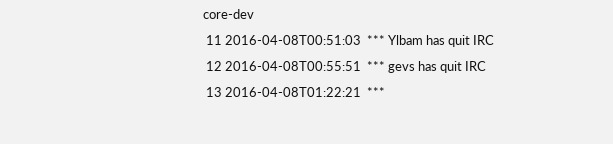core-dev
 11 2016-04-08T00:51:03  *** Ylbam has quit IRC
 12 2016-04-08T00:55:51  *** gevs has quit IRC
 13 2016-04-08T01:22:21  ***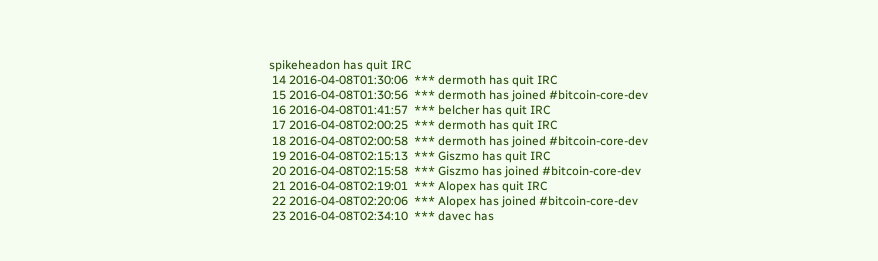spikeheadon has quit IRC
 14 2016-04-08T01:30:06  *** dermoth has quit IRC
 15 2016-04-08T01:30:56  *** dermoth has joined #bitcoin-core-dev
 16 2016-04-08T01:41:57  *** belcher has quit IRC
 17 2016-04-08T02:00:25  *** dermoth has quit IRC
 18 2016-04-08T02:00:58  *** dermoth has joined #bitcoin-core-dev
 19 2016-04-08T02:15:13  *** Giszmo has quit IRC
 20 2016-04-08T02:15:58  *** Giszmo has joined #bitcoin-core-dev
 21 2016-04-08T02:19:01  *** Alopex has quit IRC
 22 2016-04-08T02:20:06  *** Alopex has joined #bitcoin-core-dev
 23 2016-04-08T02:34:10  *** davec has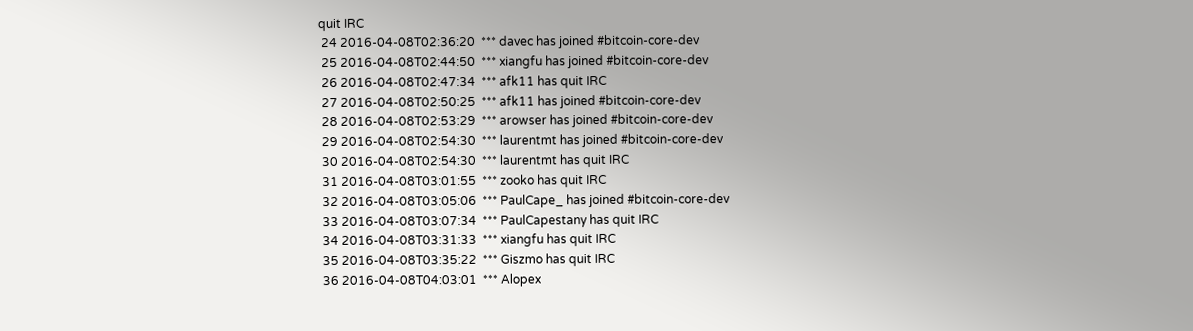quit IRC
 24 2016-04-08T02:36:20  *** davec has joined #bitcoin-core-dev
 25 2016-04-08T02:44:50  *** xiangfu has joined #bitcoin-core-dev
 26 2016-04-08T02:47:34  *** afk11 has quit IRC
 27 2016-04-08T02:50:25  *** afk11 has joined #bitcoin-core-dev
 28 2016-04-08T02:53:29  *** arowser has joined #bitcoin-core-dev
 29 2016-04-08T02:54:30  *** laurentmt has joined #bitcoin-core-dev
 30 2016-04-08T02:54:30  *** laurentmt has quit IRC
 31 2016-04-08T03:01:55  *** zooko has quit IRC
 32 2016-04-08T03:05:06  *** PaulCape_ has joined #bitcoin-core-dev
 33 2016-04-08T03:07:34  *** PaulCapestany has quit IRC
 34 2016-04-08T03:31:33  *** xiangfu has quit IRC
 35 2016-04-08T03:35:22  *** Giszmo has quit IRC
 36 2016-04-08T04:03:01  *** Alopex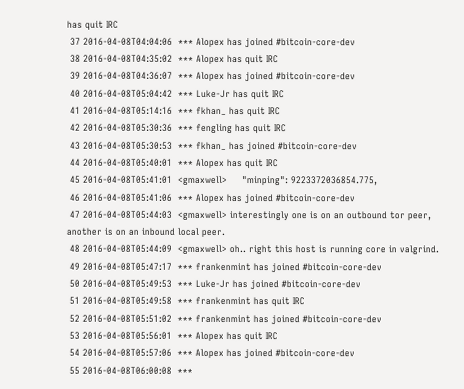has quit IRC
 37 2016-04-08T04:04:06  *** Alopex has joined #bitcoin-core-dev
 38 2016-04-08T04:35:02  *** Alopex has quit IRC
 39 2016-04-08T04:36:07  *** Alopex has joined #bitcoin-core-dev
 40 2016-04-08T05:04:42  *** Luke-Jr has quit IRC
 41 2016-04-08T05:14:16  *** fkhan_ has quit IRC
 42 2016-04-08T05:30:36  *** fengling has quit IRC
 43 2016-04-08T05:30:53  *** fkhan_ has joined #bitcoin-core-dev
 44 2016-04-08T05:40:01  *** Alopex has quit IRC
 45 2016-04-08T05:41:01  <gmaxwell>     "minping": 9223372036854.775,
 46 2016-04-08T05:41:06  *** Alopex has joined #bitcoin-core-dev
 47 2016-04-08T05:44:03  <gmaxwell> interestingly one is on an outbound tor peer, another is on an inbound local peer.
 48 2016-04-08T05:44:09  <gmaxwell> oh.. right this host is running core in valgrind.
 49 2016-04-08T05:47:17  *** frankenmint has joined #bitcoin-core-dev
 50 2016-04-08T05:49:53  *** Luke-Jr has joined #bitcoin-core-dev
 51 2016-04-08T05:49:58  *** frankenmint has quit IRC
 52 2016-04-08T05:51:02  *** frankenmint has joined #bitcoin-core-dev
 53 2016-04-08T05:56:01  *** Alopex has quit IRC
 54 2016-04-08T05:57:06  *** Alopex has joined #bitcoin-core-dev
 55 2016-04-08T06:00:08  ***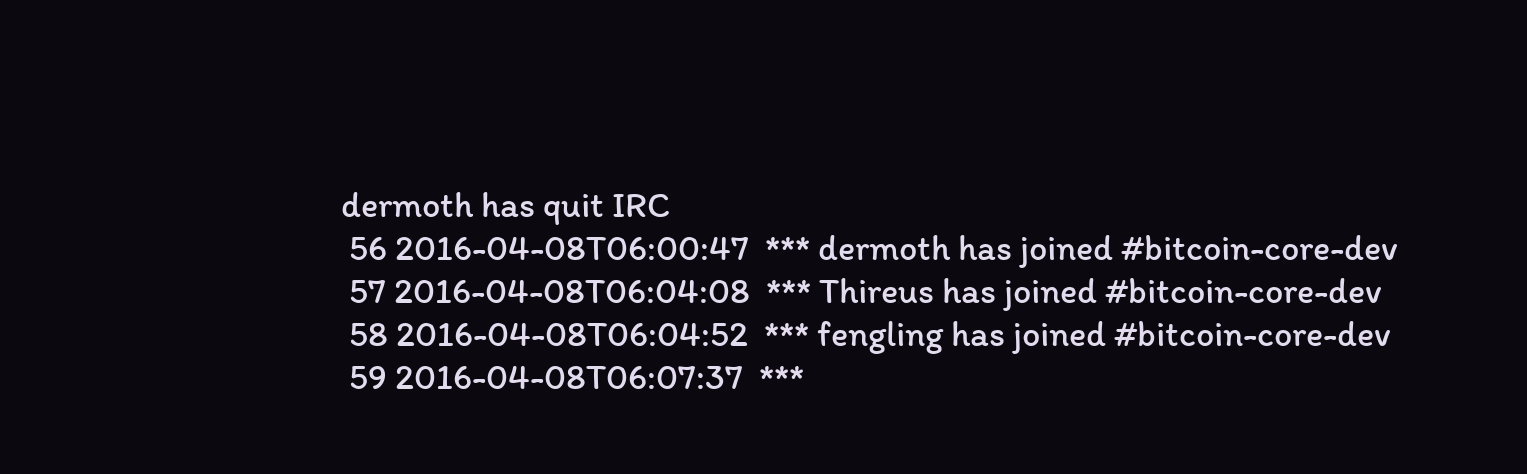dermoth has quit IRC
 56 2016-04-08T06:00:47  *** dermoth has joined #bitcoin-core-dev
 57 2016-04-08T06:04:08  *** Thireus has joined #bitcoin-core-dev
 58 2016-04-08T06:04:52  *** fengling has joined #bitcoin-core-dev
 59 2016-04-08T06:07:37  ***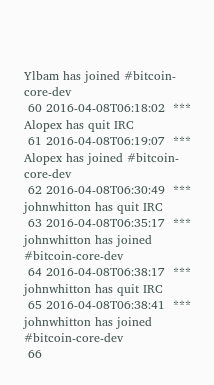Ylbam has joined #bitcoin-core-dev
 60 2016-04-08T06:18:02  *** Alopex has quit IRC
 61 2016-04-08T06:19:07  *** Alopex has joined #bitcoin-core-dev
 62 2016-04-08T06:30:49  *** johnwhitton has quit IRC
 63 2016-04-08T06:35:17  *** johnwhitton has joined #bitcoin-core-dev
 64 2016-04-08T06:38:17  *** johnwhitton has quit IRC
 65 2016-04-08T06:38:41  *** johnwhitton has joined #bitcoin-core-dev
 66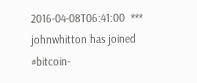2016-04-08T06:41:00  *** johnwhitton has joined #bitcoin-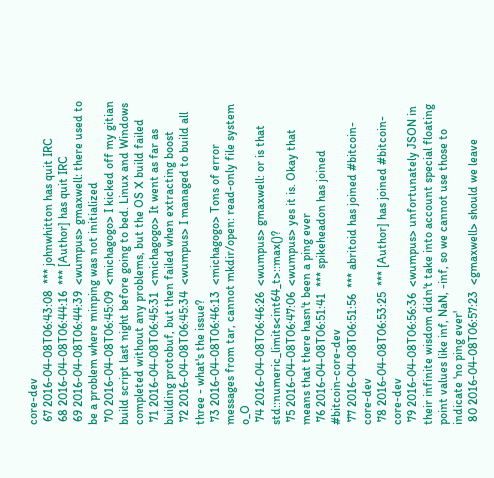core-dev
 67 2016-04-08T06:43:08  *** johnwhitton has quit IRC
 68 2016-04-08T06:44:16  *** [Author] has quit IRC
 69 2016-04-08T06:44:39  <wumpus> gmaxwell: there used to be a problem where minping was not initialized
 70 2016-04-08T06:45:09  <michagogo> I kicked off my gitian build script last night before going to bed. Linux and Windows completed without any problems, but the OS X build failed
 71 2016-04-08T06:45:31  <michagogo> It went as far as building protobuf, but then failed when extracting boost
 72 2016-04-08T06:45:34  <wumpus> I managed to build all three - what's the issue?
 73 2016-04-08T06:46:13  <michagogo> Tons of error messages from tar, cannot mkdir/open: read-only file system o_O
 74 2016-04-08T06:46:26  <wumpus> gmaxwell: or is that std::numeric_limits<int64_t>::max()?
 75 2016-04-08T06:47:06  <wumpus> yes it is. Okay that means that there hasn't been a ping ever
 76 2016-04-08T06:51:41  *** spikeheadon has joined #bitcoin-core-dev
 77 2016-04-08T06:51:56  *** abritoid has joined #bitcoin-core-dev
 78 2016-04-08T06:53:25  *** [Author] has joined #bitcoin-core-dev
 79 2016-04-08T06:56:36  <wumpus> unfortunately JSON in their infinite wisdom didn't take into account special floating point values like inf, NaN, -inf, so we cannot use those to indicate 'no ping ever'
 80 2016-04-08T06:57:23  <gmaxwell> should we leave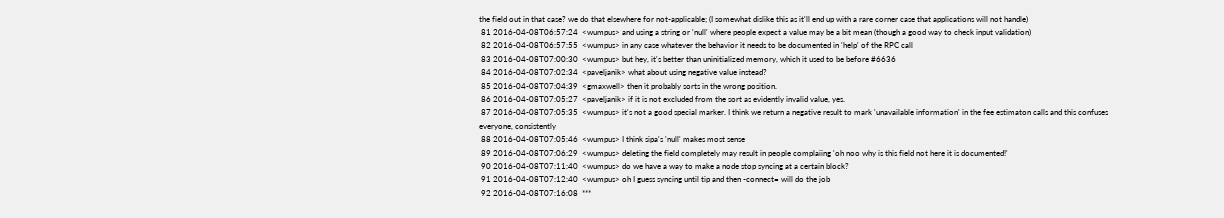the field out in that case? we do that elsewhere for not-applicable; (I somewhat dislike this as it'll end up with a rare corner case that applications will not handle)
 81 2016-04-08T06:57:24  <wumpus> and using a string or 'null' where people expect a value may be a bit mean (though a good way to check input validation)
 82 2016-04-08T06:57:55  <wumpus> in any case whatever the behavior it needs to be documented in 'help' of the RPC call
 83 2016-04-08T07:00:30  <wumpus> but hey, it's better than uninitialized memory, which it used to be before #6636
 84 2016-04-08T07:02:34  <paveljanik> what about using negative value instead?
 85 2016-04-08T07:04:39  <gmaxwell> then it probably sorts in the wrong position.
 86 2016-04-08T07:05:27  <paveljanik> if it is not excluded from the sort as evidently invalid value, yes.
 87 2016-04-08T07:05:35  <wumpus> it's not a good special marker. I think we return a negative result to mark 'unavailable information' in the fee estimaton calls and this confuses everyone, consistently
 88 2016-04-08T07:05:46  <wumpus> I think sipa's 'null' makes most sense
 89 2016-04-08T07:06:29  <wumpus> deleting the field completely may result in people complaiing 'oh noo why is this field not here it is documented!'
 90 2016-04-08T07:11:40  <wumpus> do we have a way to make a node stop syncing at a certain block?
 91 2016-04-08T07:12:40  <wumpus> oh I guess syncing until tip and then -connect= will do the job
 92 2016-04-08T07:16:08  ***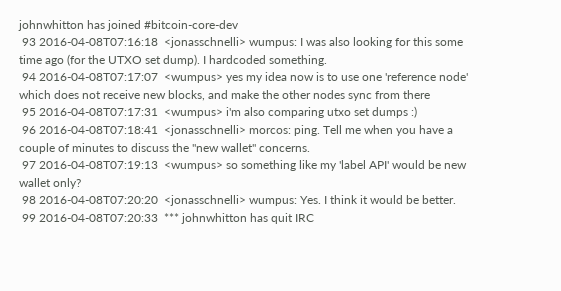johnwhitton has joined #bitcoin-core-dev
 93 2016-04-08T07:16:18  <jonasschnelli> wumpus: I was also looking for this some time ago (for the UTXO set dump). I hardcoded something.
 94 2016-04-08T07:17:07  <wumpus> yes my idea now is to use one 'reference node' which does not receive new blocks, and make the other nodes sync from there
 95 2016-04-08T07:17:31  <wumpus> i'm also comparing utxo set dumps :)
 96 2016-04-08T07:18:41  <jonasschnelli> morcos: ping. Tell me when you have a couple of minutes to discuss the "new wallet" concerns.
 97 2016-04-08T07:19:13  <wumpus> so something like my 'label API' would be new wallet only?
 98 2016-04-08T07:20:20  <jonasschnelli> wumpus: Yes. I think it would be better.
 99 2016-04-08T07:20:33  *** johnwhitton has quit IRC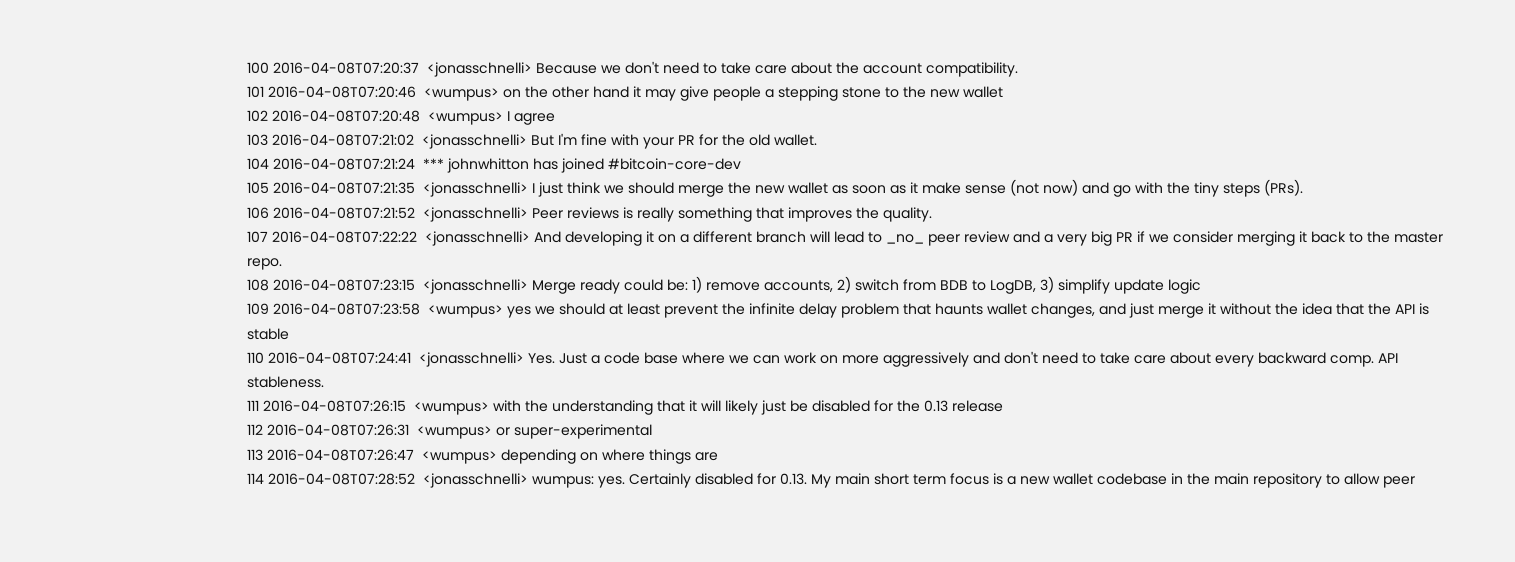100 2016-04-08T07:20:37  <jonasschnelli> Because we don't need to take care about the account compatibility.
101 2016-04-08T07:20:46  <wumpus> on the other hand it may give people a stepping stone to the new wallet
102 2016-04-08T07:20:48  <wumpus> I agree
103 2016-04-08T07:21:02  <jonasschnelli> But I'm fine with your PR for the old wallet.
104 2016-04-08T07:21:24  *** johnwhitton has joined #bitcoin-core-dev
105 2016-04-08T07:21:35  <jonasschnelli> I just think we should merge the new wallet as soon as it make sense (not now) and go with the tiny steps (PRs).
106 2016-04-08T07:21:52  <jonasschnelli> Peer reviews is really something that improves the quality.
107 2016-04-08T07:22:22  <jonasschnelli> And developing it on a different branch will lead to _no_ peer review and a very big PR if we consider merging it back to the master repo.
108 2016-04-08T07:23:15  <jonasschnelli> Merge ready could be: 1) remove accounts, 2) switch from BDB to LogDB, 3) simplify update logic
109 2016-04-08T07:23:58  <wumpus> yes we should at least prevent the infinite delay problem that haunts wallet changes, and just merge it without the idea that the API is stable
110 2016-04-08T07:24:41  <jonasschnelli> Yes. Just a code base where we can work on more aggressively and don't need to take care about every backward comp. API stableness.
111 2016-04-08T07:26:15  <wumpus> with the understanding that it will likely just be disabled for the 0.13 release
112 2016-04-08T07:26:31  <wumpus> or super-experimental
113 2016-04-08T07:26:47  <wumpus> depending on where things are
114 2016-04-08T07:28:52  <jonasschnelli> wumpus: yes. Certainly disabled for 0.13. My main short term focus is a new wallet codebase in the main repository to allow peer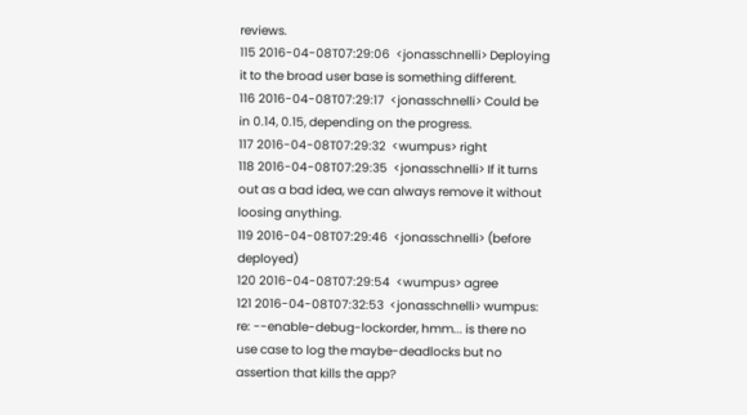reviews.
115 2016-04-08T07:29:06  <jonasschnelli> Deploying it to the broad user base is something different.
116 2016-04-08T07:29:17  <jonasschnelli> Could be in 0.14, 0.15, depending on the progress.
117 2016-04-08T07:29:32  <wumpus> right
118 2016-04-08T07:29:35  <jonasschnelli> If it turns out as a bad idea, we can always remove it without loosing anything.
119 2016-04-08T07:29:46  <jonasschnelli> (before deployed)
120 2016-04-08T07:29:54  <wumpus> agree
121 2016-04-08T07:32:53  <jonasschnelli> wumpus: re: --enable-debug-lockorder, hmm... is there no use case to log the maybe-deadlocks but no assertion that kills the app?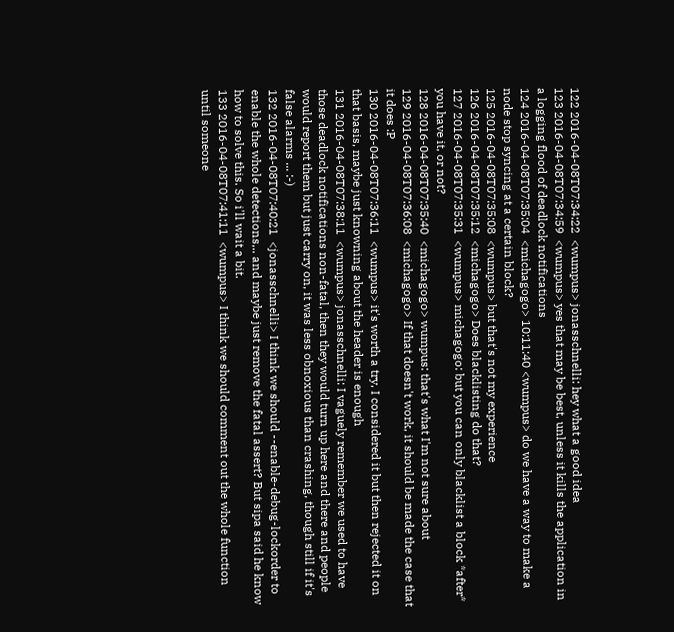122 2016-04-08T07:34:22  <wumpus> jonasschnelli: hey what a good idea
123 2016-04-08T07:34:59  <wumpus> yes that may be best, unless it kills the application in a logging flood of deadlock notifications
124 2016-04-08T07:35:04  <michagogo> 10:11:40 <wumpus> do we have a way to make a node stop syncing at a certain block?
125 2016-04-08T07:35:08  <wumpus> but that's not my experience
126 2016-04-08T07:35:12  <michagogo> Does blacklisting do that?
127 2016-04-08T07:35:31  <wumpus> michagogo: but you can only blacklist a block *after* you have it, or not?
128 2016-04-08T07:35:40  <michagogo> wumpus: that's what I'm not sure about
129 2016-04-08T07:36:08  <michagogo> If that doesn't work, it should be made the case that it does :P
130 2016-04-08T07:36:11  <wumpus> it's worth a try, I considered it but then rejected it on that basis, maybe just knowning about the header is enough
131 2016-04-08T07:38:11  <wumpus> jonasschnelli: I vaguely remember we used to have those deadlock notifications non-fatal, then they would turn up here and there and people would report them but just carry on, it was less obnoxious than crashing, though still if it's false alarms ... :-)
132 2016-04-08T07:40:21  <jonasschnelli> I think we should --enable-debug-lockorder to enable the whole detections,.. and maybe just remove the fatal assert? But sipa said he know how to solve this. So i'll wait a bit.
133 2016-04-08T07:41:11  <wumpus> I think we should comment out the whole function until someone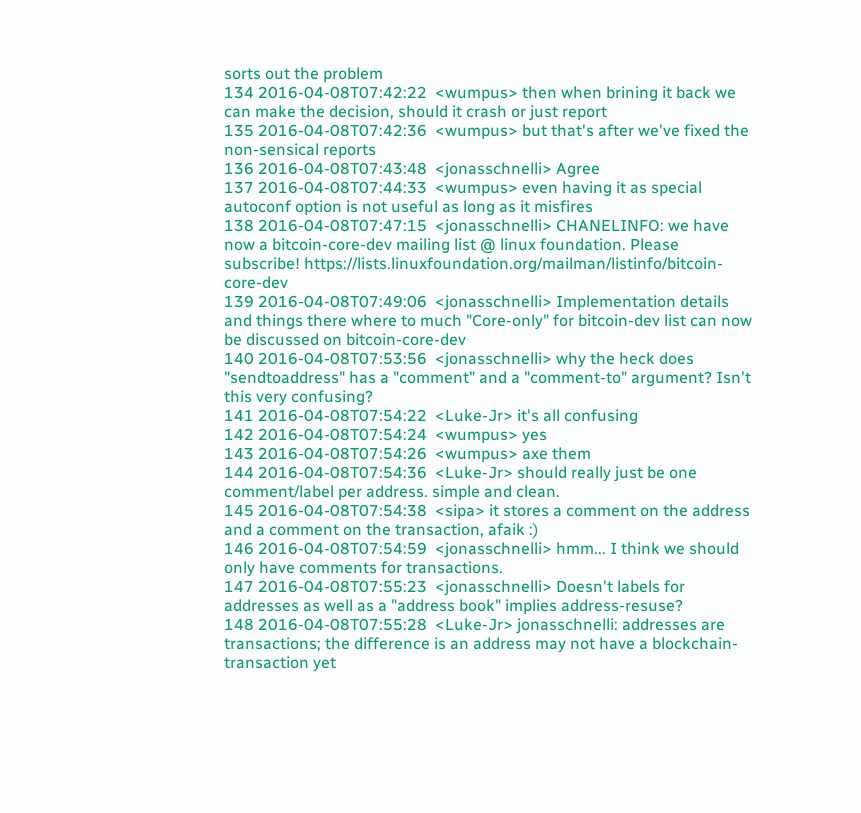sorts out the problem
134 2016-04-08T07:42:22  <wumpus> then when brining it back we can make the decision, should it crash or just report
135 2016-04-08T07:42:36  <wumpus> but that's after we've fixed the non-sensical reports
136 2016-04-08T07:43:48  <jonasschnelli> Agree
137 2016-04-08T07:44:33  <wumpus> even having it as special autoconf option is not useful as long as it misfires
138 2016-04-08T07:47:15  <jonasschnelli> CHANELINFO: we have now a bitcoin-core-dev mailing list @ linux foundation. Please subscribe! https://lists.linuxfoundation.org/mailman/listinfo/bitcoin-core-dev
139 2016-04-08T07:49:06  <jonasschnelli> Implementation details and things there where to much "Core-only" for bitcoin-dev list can now be discussed on bitcoin-core-dev
140 2016-04-08T07:53:56  <jonasschnelli> why the heck does "sendtoaddress" has a "comment" and a "comment-to" argument? Isn't this very confusing?
141 2016-04-08T07:54:22  <Luke-Jr> it's all confusing
142 2016-04-08T07:54:24  <wumpus> yes
143 2016-04-08T07:54:26  <wumpus> axe them
144 2016-04-08T07:54:36  <Luke-Jr> should really just be one comment/label per address. simple and clean.
145 2016-04-08T07:54:38  <sipa> it stores a comment on the address and a comment on the transaction, afaik :)
146 2016-04-08T07:54:59  <jonasschnelli> hmm... I think we should only have comments for transactions.
147 2016-04-08T07:55:23  <jonasschnelli> Doesn't labels for addresses as well as a "address book" implies address-resuse?
148 2016-04-08T07:55:28  <Luke-Jr> jonasschnelli: addresses are transactions; the difference is an address may not have a blockchain-transaction yet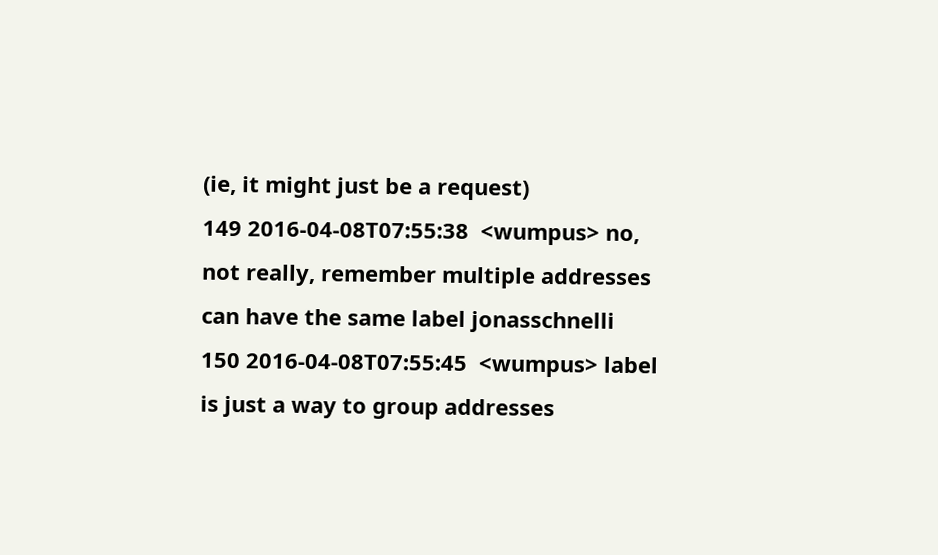(ie, it might just be a request)
149 2016-04-08T07:55:38  <wumpus> no, not really, remember multiple addresses can have the same label jonasschnelli
150 2016-04-08T07:55:45  <wumpus> label is just a way to group addresses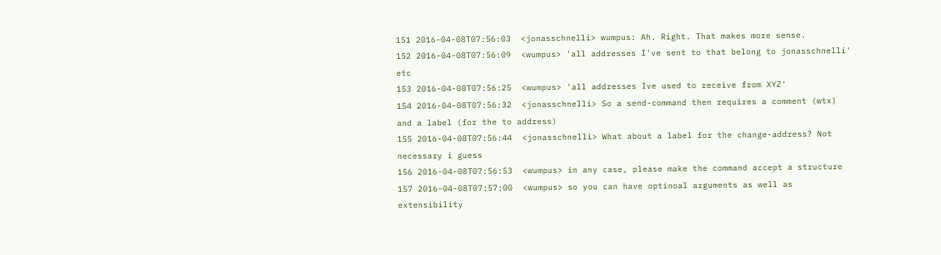151 2016-04-08T07:56:03  <jonasschnelli> wumpus: Ah. Right. That makes more sense.
152 2016-04-08T07:56:09  <wumpus> 'all addresses I've sent to that belong to jonasschnelli'  etc
153 2016-04-08T07:56:25  <wumpus> 'all addresses Ive used to receive from XYZ'
154 2016-04-08T07:56:32  <jonasschnelli> So a send-command then requires a comment (wtx) and a label (for the to address)
155 2016-04-08T07:56:44  <jonasschnelli> What about a label for the change-address? Not necessary i guess
156 2016-04-08T07:56:53  <wumpus> in any case, please make the command accept a structure
157 2016-04-08T07:57:00  <wumpus> so you can have optinoal arguments as well as extensibility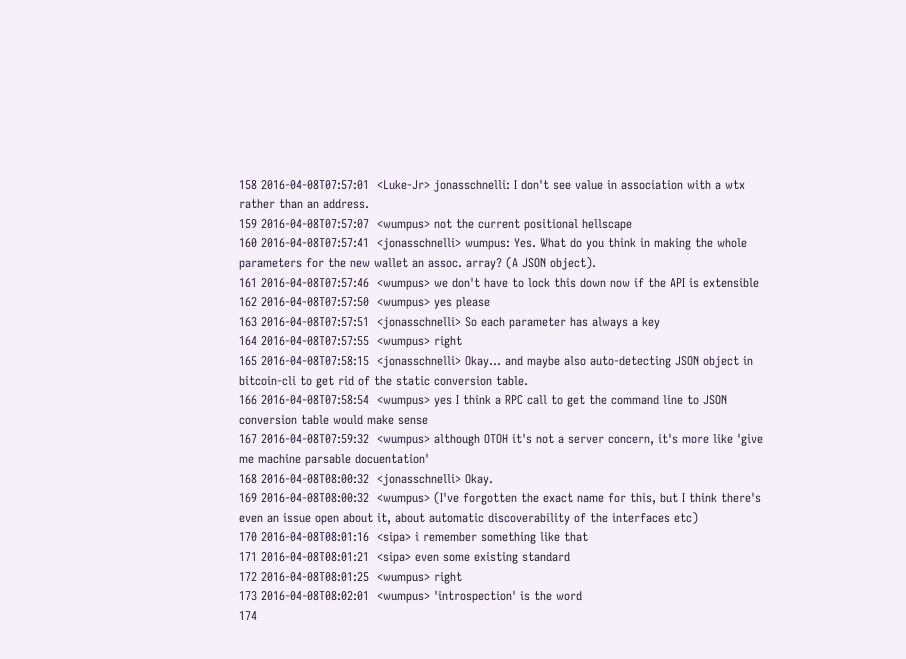158 2016-04-08T07:57:01  <Luke-Jr> jonasschnelli: I don't see value in association with a wtx rather than an address.
159 2016-04-08T07:57:07  <wumpus> not the current positional hellscape
160 2016-04-08T07:57:41  <jonasschnelli> wumpus: Yes. What do you think in making the whole parameters for the new wallet an assoc. array? (A JSON object).
161 2016-04-08T07:57:46  <wumpus> we don't have to lock this down now if the API is extensible
162 2016-04-08T07:57:50  <wumpus> yes please
163 2016-04-08T07:57:51  <jonasschnelli> So each parameter has always a key
164 2016-04-08T07:57:55  <wumpus> right
165 2016-04-08T07:58:15  <jonasschnelli> Okay... and maybe also auto-detecting JSON object in bitcoin-cli to get rid of the static conversion table.
166 2016-04-08T07:58:54  <wumpus> yes I think a RPC call to get the command line to JSON conversion table would make sense
167 2016-04-08T07:59:32  <wumpus> although OTOH it's not a server concern, it's more like 'give me machine parsable docuentation'
168 2016-04-08T08:00:32  <jonasschnelli> Okay.
169 2016-04-08T08:00:32  <wumpus> (I've forgotten the exact name for this, but I think there's even an issue open about it, about automatic discoverability of the interfaces etc)
170 2016-04-08T08:01:16  <sipa> i remember something like that
171 2016-04-08T08:01:21  <sipa> even some existing standard
172 2016-04-08T08:01:25  <wumpus> right
173 2016-04-08T08:02:01  <wumpus> 'introspection' is the word
174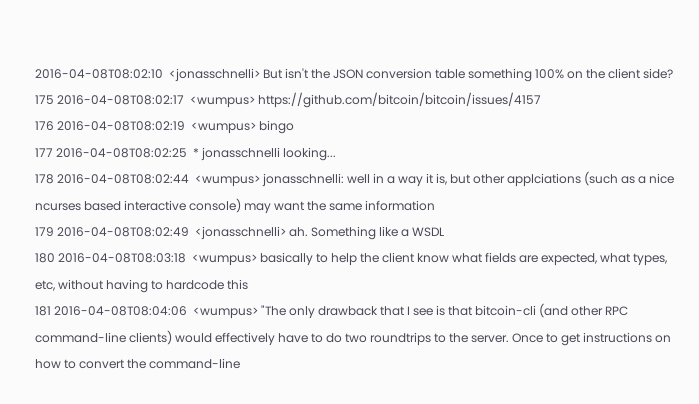2016-04-08T08:02:10  <jonasschnelli> But isn't the JSON conversion table something 100% on the client side?
175 2016-04-08T08:02:17  <wumpus> https://github.com/bitcoin/bitcoin/issues/4157
176 2016-04-08T08:02:19  <wumpus> bingo
177 2016-04-08T08:02:25  * jonasschnelli looking...
178 2016-04-08T08:02:44  <wumpus> jonasschnelli: well in a way it is, but other applciations (such as a nice ncurses based interactive console) may want the same information
179 2016-04-08T08:02:49  <jonasschnelli> ah. Something like a WSDL
180 2016-04-08T08:03:18  <wumpus> basically to help the client know what fields are expected, what types, etc, without having to hardcode this
181 2016-04-08T08:04:06  <wumpus> "The only drawback that I see is that bitcoin-cli (and other RPC command-line clients) would effectively have to do two roundtrips to the server. Once to get instructions on how to convert the command-line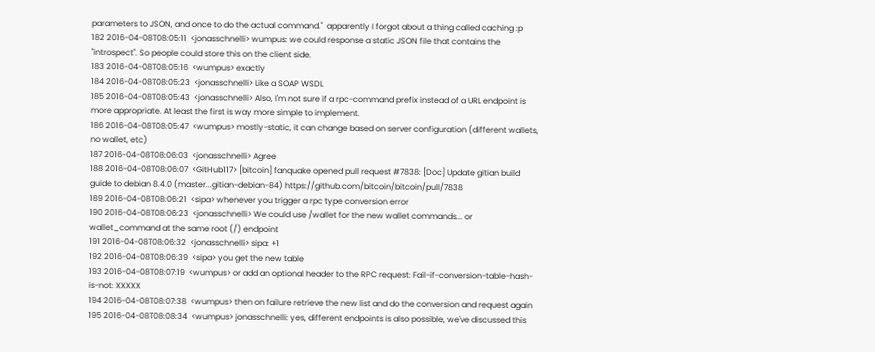parameters to JSON, and once to do the actual command."  apparently I forgot about a thing called caching :p
182 2016-04-08T08:05:11  <jonasschnelli> wumpus: we could response a static JSON file that contains the "introspect". So people could store this on the client side.
183 2016-04-08T08:05:16  <wumpus> exactly
184 2016-04-08T08:05:23  <jonasschnelli> Like a SOAP WSDL
185 2016-04-08T08:05:43  <jonasschnelli> Also, I'm not sure if a rpc-command prefix instead of a URL endpoint is more appropriate. At least the first is way more simple to implement.
186 2016-04-08T08:05:47  <wumpus> mostly-static, it can change based on server configuration (different wallets, no wallet, etc)
187 2016-04-08T08:06:03  <jonasschnelli> Agree
188 2016-04-08T08:06:07  <GitHub117> [bitcoin] fanquake opened pull request #7838: [Doc] Update gitian build guide to debian 8.4.0 (master...gitian-debian-84) https://github.com/bitcoin/bitcoin/pull/7838
189 2016-04-08T08:06:21  <sipa> whenever you trigger a rpc type conversion error
190 2016-04-08T08:06:23  <jonasschnelli> We could use /wallet for the new wallet commands... or wallet_command at the same root (/) endpoint
191 2016-04-08T08:06:32  <jonasschnelli> sipa: +1
192 2016-04-08T08:06:39  <sipa> you get the new table
193 2016-04-08T08:07:19  <wumpus> or add an optional header to the RPC request: Fail-if-conversion-table-hash-is-not: XXXXX
194 2016-04-08T08:07:38  <wumpus> then on failure retrieve the new list and do the conversion and request again
195 2016-04-08T08:08:34  <wumpus> jonasschnelli: yes, different endpoints is also possible, we've discussed this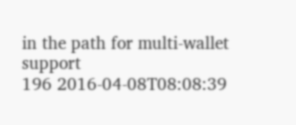in the path for multi-wallet support
196 2016-04-08T08:08:39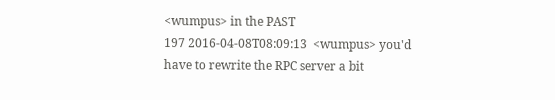<wumpus> in the PAST
197 2016-04-08T08:09:13  <wumpus> you'd have to rewrite the RPC server a bit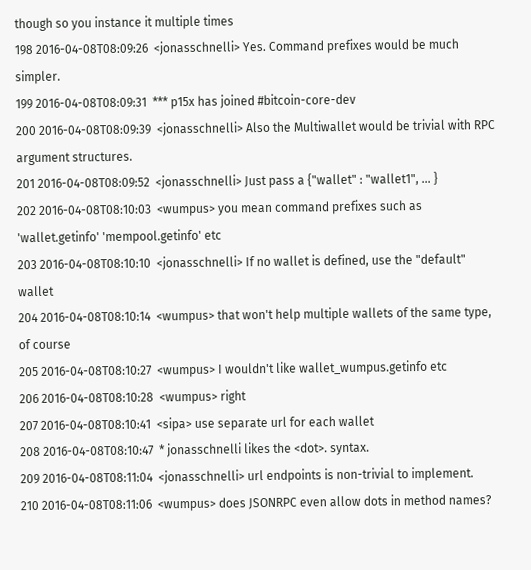though so you instance it multiple times
198 2016-04-08T08:09:26  <jonasschnelli> Yes. Command prefixes would be much simpler.
199 2016-04-08T08:09:31  *** p15x has joined #bitcoin-core-dev
200 2016-04-08T08:09:39  <jonasschnelli> Also the Multiwallet would be trivial with RPC argument structures.
201 2016-04-08T08:09:52  <jonasschnelli> Just pass a {"wallet" : "wallet1", ... }
202 2016-04-08T08:10:03  <wumpus> you mean command prefixes such as 'wallet.getinfo' 'mempool.getinfo' etc
203 2016-04-08T08:10:10  <jonasschnelli> If no wallet is defined, use the "default" wallet
204 2016-04-08T08:10:14  <wumpus> that won't help multiple wallets of the same type, of course
205 2016-04-08T08:10:27  <wumpus> I wouldn't like wallet_wumpus.getinfo etc
206 2016-04-08T08:10:28  <wumpus> right
207 2016-04-08T08:10:41  <sipa> use separate url for each wallet
208 2016-04-08T08:10:47  * jonasschnelli likes the <dot>. syntax.
209 2016-04-08T08:11:04  <jonasschnelli> url endpoints is non-trivial to implement.
210 2016-04-08T08:11:06  <wumpus> does JSONRPC even allow dots in method names?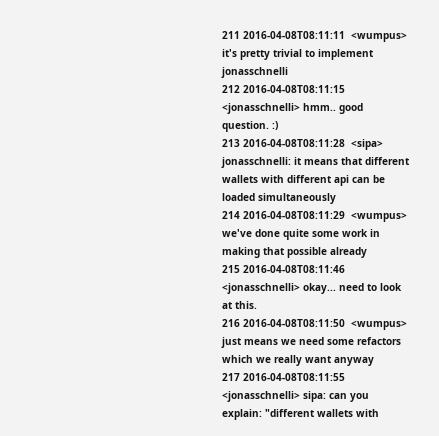211 2016-04-08T08:11:11  <wumpus> it's pretty trivial to implement jonasschnelli
212 2016-04-08T08:11:15  <jonasschnelli> hmm.. good question. :)
213 2016-04-08T08:11:28  <sipa> jonasschnelli: it means that different wallets with different api can be loaded simultaneously
214 2016-04-08T08:11:29  <wumpus> we've done quite some work in making that possible already
215 2016-04-08T08:11:46  <jonasschnelli> okay... need to look at this.
216 2016-04-08T08:11:50  <wumpus> just means we need some refactors which we really want anyway
217 2016-04-08T08:11:55  <jonasschnelli> sipa: can you explain: "different wallets with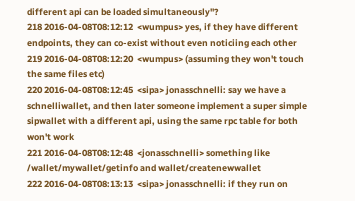different api can be loaded simultaneously"?
218 2016-04-08T08:12:12  <wumpus> yes, if they have different endpoints, they can co-exist without even noticiing each other
219 2016-04-08T08:12:20  <wumpus> (assuming they won't touch the same files etc)
220 2016-04-08T08:12:45  <sipa> jonasschnelli: say we have a schnelliwallet, and then later someone implement a super simple sipwallet with a different api, using the same rpc table for both won't work
221 2016-04-08T08:12:48  <jonasschnelli> something like /wallet/mywallet/getinfo and wallet/createnewwallet
222 2016-04-08T08:13:13  <sipa> jonasschnelli: if they run on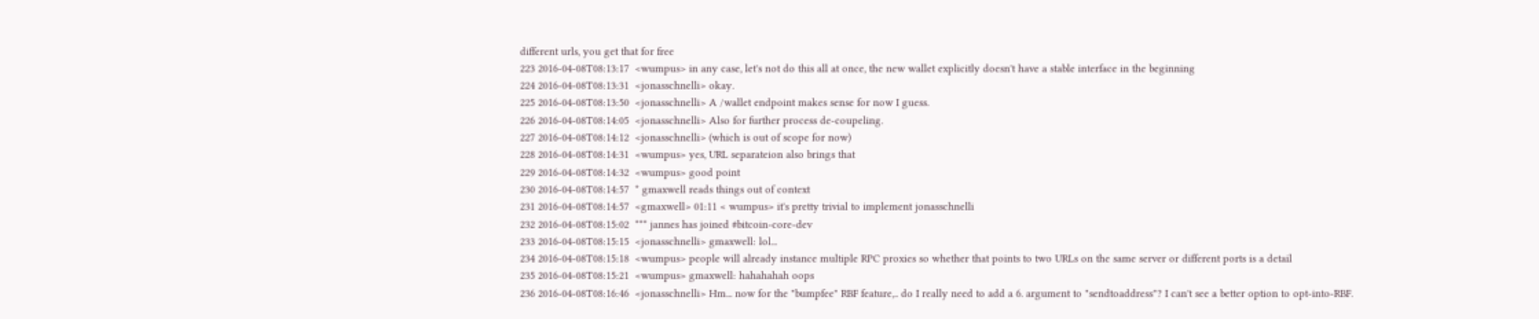different urls, you get that for free
223 2016-04-08T08:13:17  <wumpus> in any case, let's not do this all at once, the new wallet explicitly doesn't have a stable interface in the beginning
224 2016-04-08T08:13:31  <jonasschnelli> okay.
225 2016-04-08T08:13:50  <jonasschnelli> A /wallet endpoint makes sense for now I guess.
226 2016-04-08T08:14:05  <jonasschnelli> Also for further process de-coupeling.
227 2016-04-08T08:14:12  <jonasschnelli> (which is out of scope for now)
228 2016-04-08T08:14:31  <wumpus> yes, URL separateion also brings that
229 2016-04-08T08:14:32  <wumpus> good point
230 2016-04-08T08:14:57  * gmaxwell reads things out of context
231 2016-04-08T08:14:57  <gmaxwell> 01:11 < wumpus> it's pretty trivial to implement jonasschnelli
232 2016-04-08T08:15:02  *** jannes has joined #bitcoin-core-dev
233 2016-04-08T08:15:15  <jonasschnelli> gmaxwell: lol...
234 2016-04-08T08:15:18  <wumpus> people will already instance multiple RPC proxies so whether that points to two URLs on the same server or different ports is a detail
235 2016-04-08T08:15:21  <wumpus> gmaxwell: hahahahah oops
236 2016-04-08T08:16:46  <jonasschnelli> Hm... now for the "bumpfee" RBF feature,.. do I really need to add a 6. argument to "sendtoaddress"? I can't see a better option to opt-into-RBF.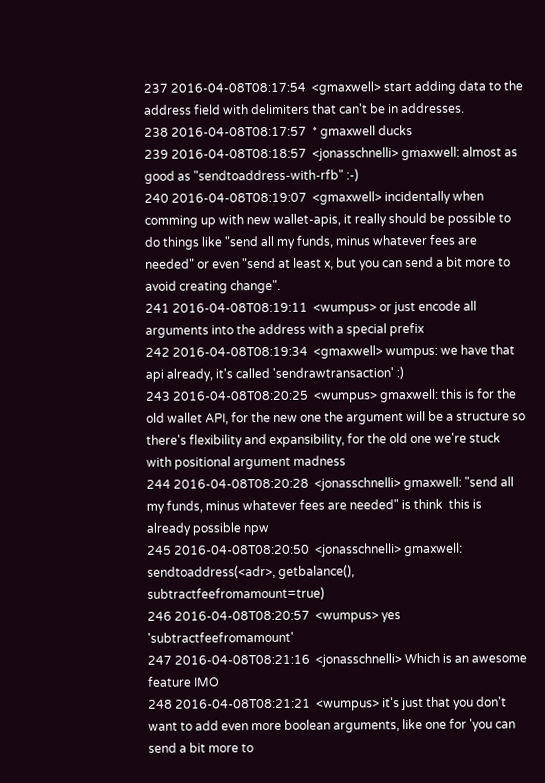237 2016-04-08T08:17:54  <gmaxwell> start adding data to the address field with delimiters that can't be in addresses.
238 2016-04-08T08:17:57  * gmaxwell ducks
239 2016-04-08T08:18:57  <jonasschnelli> gmaxwell: almost as good as "sendtoaddress-with-rfb" :-)
240 2016-04-08T08:19:07  <gmaxwell> incidentally when comming up with new wallet-apis, it really should be possible to do things like "send all my funds, minus whatever fees are needed" or even "send at least x, but you can send a bit more to avoid creating change".
241 2016-04-08T08:19:11  <wumpus> or just encode all arguments into the address with a special prefix
242 2016-04-08T08:19:34  <gmaxwell> wumpus: we have that api already, it's called 'sendrawtransaction' :)
243 2016-04-08T08:20:25  <wumpus> gmaxwell: this is for the old wallet API, for the new one the argument will be a structure so there's flexibility and expansibility, for the old one we're stuck with positional argument madness
244 2016-04-08T08:20:28  <jonasschnelli> gmaxwell: "send all my funds, minus whatever fees are needed" is think  this is already possible npw
245 2016-04-08T08:20:50  <jonasschnelli> gmaxwell: sendtoaddress(<adr>, getbalance(), subtractfeefromamount=true)
246 2016-04-08T08:20:57  <wumpus> yes 'subtractfeefromamount'
247 2016-04-08T08:21:16  <jonasschnelli> Which is an awesome feature IMO
248 2016-04-08T08:21:21  <wumpus> it's just that you don't want to add even more boolean arguments, like one for 'you can send a bit more to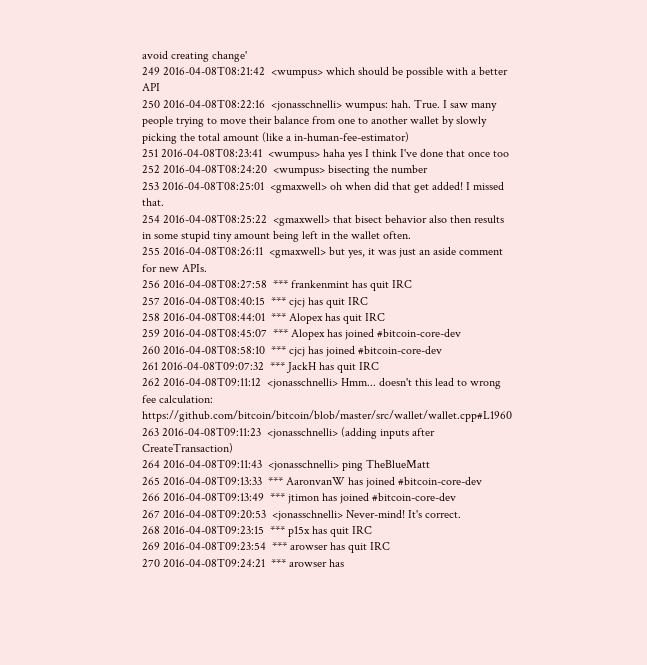avoid creating change'
249 2016-04-08T08:21:42  <wumpus> which should be possible with a better API
250 2016-04-08T08:22:16  <jonasschnelli> wumpus: hah. True. I saw many people trying to move their balance from one to another wallet by slowly picking the total amount (like a in-human-fee-estimator)
251 2016-04-08T08:23:41  <wumpus> haha yes I think I've done that once too
252 2016-04-08T08:24:20  <wumpus> bisecting the number
253 2016-04-08T08:25:01  <gmaxwell> oh when did that get added! I missed that.
254 2016-04-08T08:25:22  <gmaxwell> that bisect behavior also then results in some stupid tiny amount being left in the wallet often.
255 2016-04-08T08:26:11  <gmaxwell> but yes, it was just an aside comment for new APIs.
256 2016-04-08T08:27:58  *** frankenmint has quit IRC
257 2016-04-08T08:40:15  *** cjcj has quit IRC
258 2016-04-08T08:44:01  *** Alopex has quit IRC
259 2016-04-08T08:45:07  *** Alopex has joined #bitcoin-core-dev
260 2016-04-08T08:58:10  *** cjcj has joined #bitcoin-core-dev
261 2016-04-08T09:07:32  *** JackH has quit IRC
262 2016-04-08T09:11:12  <jonasschnelli> Hmm... doesn't this lead to wrong fee calculation: https://github.com/bitcoin/bitcoin/blob/master/src/wallet/wallet.cpp#L1960
263 2016-04-08T09:11:23  <jonasschnelli> (adding inputs after CreateTransaction)
264 2016-04-08T09:11:43  <jonasschnelli> ping TheBlueMatt
265 2016-04-08T09:13:33  *** AaronvanW has joined #bitcoin-core-dev
266 2016-04-08T09:13:49  *** jtimon has joined #bitcoin-core-dev
267 2016-04-08T09:20:53  <jonasschnelli> Never-mind! It's correct.
268 2016-04-08T09:23:15  *** p15x has quit IRC
269 2016-04-08T09:23:54  *** arowser has quit IRC
270 2016-04-08T09:24:21  *** arowser has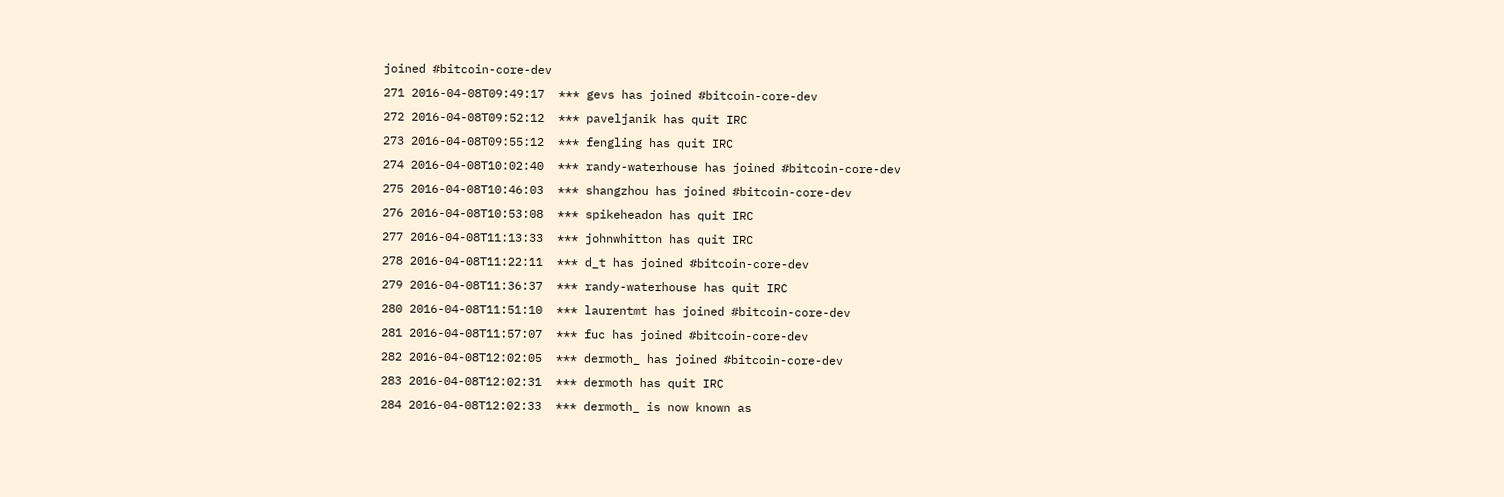joined #bitcoin-core-dev
271 2016-04-08T09:49:17  *** gevs has joined #bitcoin-core-dev
272 2016-04-08T09:52:12  *** paveljanik has quit IRC
273 2016-04-08T09:55:12  *** fengling has quit IRC
274 2016-04-08T10:02:40  *** randy-waterhouse has joined #bitcoin-core-dev
275 2016-04-08T10:46:03  *** shangzhou has joined #bitcoin-core-dev
276 2016-04-08T10:53:08  *** spikeheadon has quit IRC
277 2016-04-08T11:13:33  *** johnwhitton has quit IRC
278 2016-04-08T11:22:11  *** d_t has joined #bitcoin-core-dev
279 2016-04-08T11:36:37  *** randy-waterhouse has quit IRC
280 2016-04-08T11:51:10  *** laurentmt has joined #bitcoin-core-dev
281 2016-04-08T11:57:07  *** fuc has joined #bitcoin-core-dev
282 2016-04-08T12:02:05  *** dermoth_ has joined #bitcoin-core-dev
283 2016-04-08T12:02:31  *** dermoth has quit IRC
284 2016-04-08T12:02:33  *** dermoth_ is now known as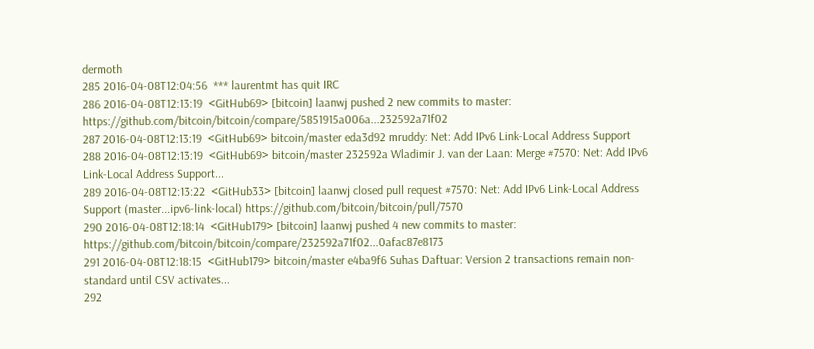dermoth
285 2016-04-08T12:04:56  *** laurentmt has quit IRC
286 2016-04-08T12:13:19  <GitHub69> [bitcoin] laanwj pushed 2 new commits to master: https://github.com/bitcoin/bitcoin/compare/5851915a006a...232592a71f02
287 2016-04-08T12:13:19  <GitHub69> bitcoin/master eda3d92 mruddy: Net: Add IPv6 Link-Local Address Support
288 2016-04-08T12:13:19  <GitHub69> bitcoin/master 232592a Wladimir J. van der Laan: Merge #7570: Net: Add IPv6 Link-Local Address Support...
289 2016-04-08T12:13:22  <GitHub33> [bitcoin] laanwj closed pull request #7570: Net: Add IPv6 Link-Local Address Support (master...ipv6-link-local) https://github.com/bitcoin/bitcoin/pull/7570
290 2016-04-08T12:18:14  <GitHub179> [bitcoin] laanwj pushed 4 new commits to master: https://github.com/bitcoin/bitcoin/compare/232592a71f02...0afac87e8173
291 2016-04-08T12:18:15  <GitHub179> bitcoin/master e4ba9f6 Suhas Daftuar: Version 2 transactions remain non-standard until CSV activates...
292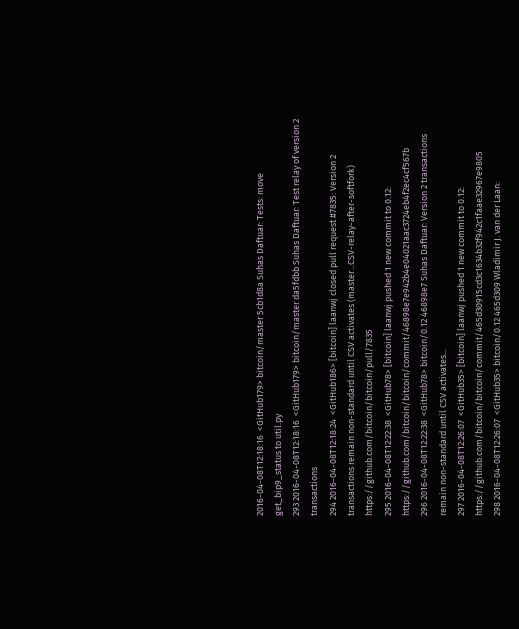2016-04-08T12:18:16  <GitHub179> bitcoin/master 5cb1d8a Suhas Daftuar: Tests: move get_bip9_status to util.py
293 2016-04-08T12:18:16  <GitHub179> bitcoin/master da5fdbb Suhas Daftuar: Test relay of version 2 transactions
294 2016-04-08T12:18:24  <GitHub186> [bitcoin] laanwj closed pull request #7835: Version 2 transactions remain non-standard until CSV activates (master...CSV-relay-after-softfork) https://github.com/bitcoin/bitcoin/pull/7835
295 2016-04-08T12:22:38  <GitHub78> [bitcoin] laanwj pushed 1 new commit to 0.12: https://github.com/bitcoin/bitcoin/commit/46898e7e942b4e04021aac3724eb4f2ec4cf567b
296 2016-04-08T12:22:38  <GitHub78> bitcoin/0.12 46898e7 Suhas Daftuar: Version 2 transactions remain non-standard until CSV activates...
297 2016-04-08T12:26:07  <GitHub35> [bitcoin] laanwj pushed 1 new commit to 0.12: https://github.com/bitcoin/bitcoin/commit/465d30915cd3c1634b32f942c1faae32967e9805
298 2016-04-08T12:26:07  <GitHub35> bitcoin/0.12 465d309 Wladimir J. van der Laan: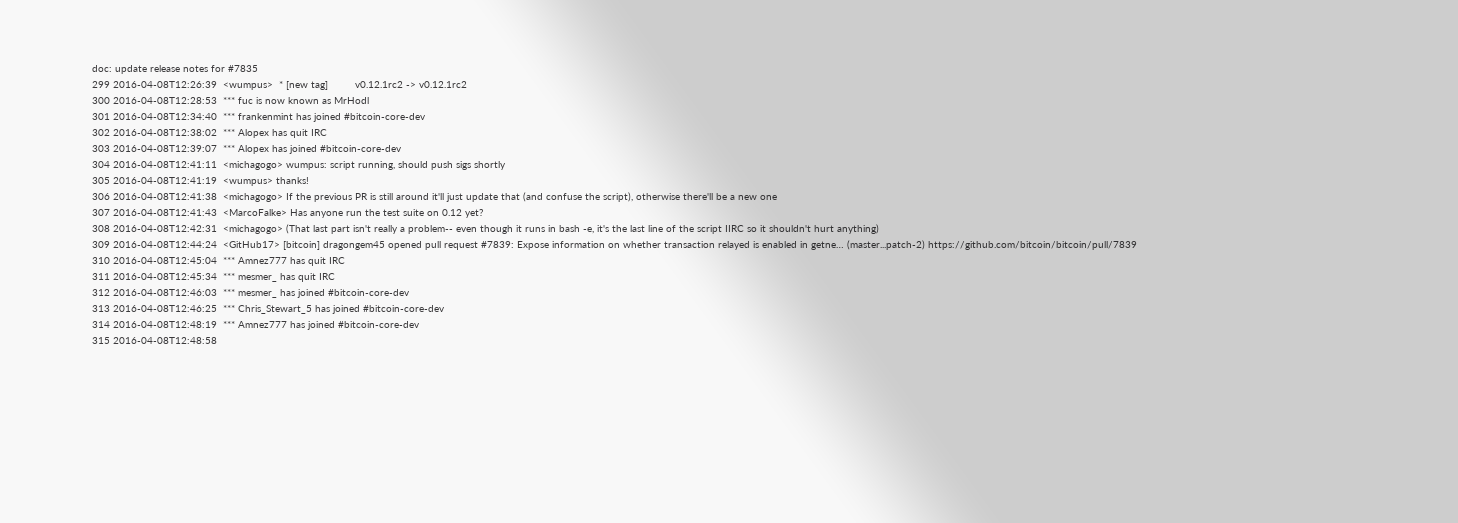doc: update release notes for #7835
299 2016-04-08T12:26:39  <wumpus>  * [new tag]         v0.12.1rc2 -> v0.12.1rc2
300 2016-04-08T12:28:53  *** fuc is now known as MrHodl
301 2016-04-08T12:34:40  *** frankenmint has joined #bitcoin-core-dev
302 2016-04-08T12:38:02  *** Alopex has quit IRC
303 2016-04-08T12:39:07  *** Alopex has joined #bitcoin-core-dev
304 2016-04-08T12:41:11  <michagogo> wumpus: script running, should push sigs shortly
305 2016-04-08T12:41:19  <wumpus> thanks!
306 2016-04-08T12:41:38  <michagogo> If the previous PR is still around it'll just update that (and confuse the script), otherwise there'll be a new one
307 2016-04-08T12:41:43  <MarcoFalke> Has anyone run the test suite on 0.12 yet?
308 2016-04-08T12:42:31  <michagogo> (That last part isn't really a problem-- even though it runs in bash -e, it's the last line of the script IIRC so it shouldn't hurt anything)
309 2016-04-08T12:44:24  <GitHub17> [bitcoin] dragongem45 opened pull request #7839: Expose information on whether transaction relayed is enabled in getne… (master...patch-2) https://github.com/bitcoin/bitcoin/pull/7839
310 2016-04-08T12:45:04  *** Amnez777 has quit IRC
311 2016-04-08T12:45:34  *** mesmer_ has quit IRC
312 2016-04-08T12:46:03  *** mesmer_ has joined #bitcoin-core-dev
313 2016-04-08T12:46:25  *** Chris_Stewart_5 has joined #bitcoin-core-dev
314 2016-04-08T12:48:19  *** Amnez777 has joined #bitcoin-core-dev
315 2016-04-08T12:48:58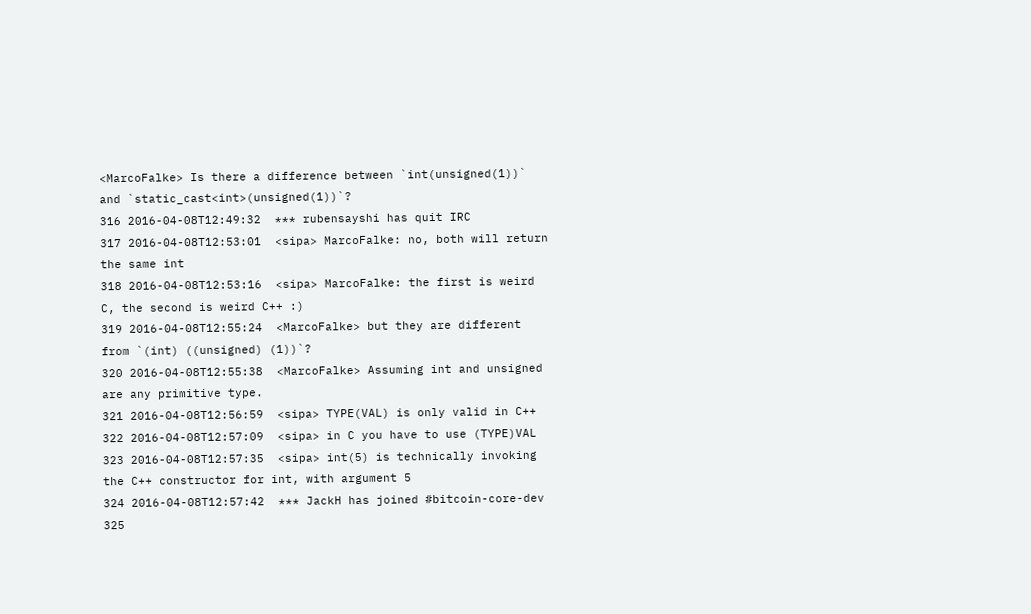<MarcoFalke> Is there a difference between `int(unsigned(1))` and `static_cast<int>(unsigned(1))`?
316 2016-04-08T12:49:32  *** rubensayshi has quit IRC
317 2016-04-08T12:53:01  <sipa> MarcoFalke: no, both will return the same int
318 2016-04-08T12:53:16  <sipa> MarcoFalke: the first is weird C, the second is weird C++ :)
319 2016-04-08T12:55:24  <MarcoFalke> but they are different from `(int) ((unsigned) (1))`?
320 2016-04-08T12:55:38  <MarcoFalke> Assuming int and unsigned are any primitive type.
321 2016-04-08T12:56:59  <sipa> TYPE(VAL) is only valid in C++
322 2016-04-08T12:57:09  <sipa> in C you have to use (TYPE)VAL
323 2016-04-08T12:57:35  <sipa> int(5) is technically invoking the C++ constructor for int, with argument 5
324 2016-04-08T12:57:42  *** JackH has joined #bitcoin-core-dev
325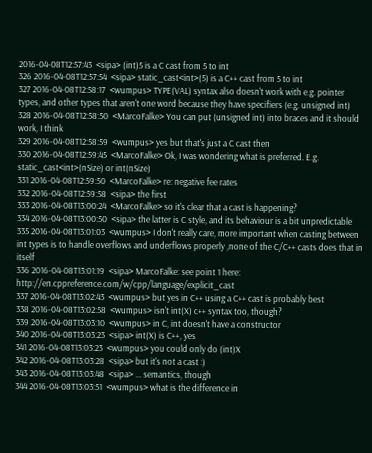2016-04-08T12:57:43  <sipa> (int)5 is a C cast from 5 to int
326 2016-04-08T12:57:54  <sipa> static_cast<int>(5) is a C++ cast from 5 to int
327 2016-04-08T12:58:17  <wumpus> TYPE(VAL) syntax also doesn't work with e.g. pointer types, and other types that aren't one word because they have specifiers (e.g. unsigned int)
328 2016-04-08T12:58:50  <MarcoFalke> You can put (unsigned int) into braces and it should work, I think
329 2016-04-08T12:58:59  <wumpus> yes but that's just a C cast then
330 2016-04-08T12:59:45  <MarcoFalke> Ok, I was wondering what is preferred. E.g. static_cast<int>(nSize) or int(nSize)
331 2016-04-08T12:59:50  <MarcoFalke> re: negative fee rates
332 2016-04-08T12:59:58  <sipa> the first
333 2016-04-08T13:00:24  <MarcoFalke> so it's clear that a cast is happening?
334 2016-04-08T13:00:50  <sipa> the latter is C style, and its behaviour is a bit unpredictable
335 2016-04-08T13:01:03  <wumpus> I don't really care, more important when casting between int types is to handle overflows and underflows properly ,none of the C/C++ casts does that in itself
336 2016-04-08T13:01:19  <sipa> MarcoFalke: see point 1 here: http://en.cppreference.com/w/cpp/language/explicit_cast
337 2016-04-08T13:02:43  <wumpus> but yes in C++ using a C++ cast is probably best
338 2016-04-08T13:02:58  <wumpus> isn't int(X) c++ syntax too, though?
339 2016-04-08T13:03:10  <wumpus> in C, int doesn't have a constructor
340 2016-04-08T13:03:23  <sipa> int(X) is C++, yes
341 2016-04-08T13:03:23  <wumpus> you could only do (int)X
342 2016-04-08T13:03:28  <sipa> but it's not a cast :)
343 2016-04-08T13:03:48  <sipa> ... semantics, though
344 2016-04-08T13:03:51  <wumpus> what is the difference in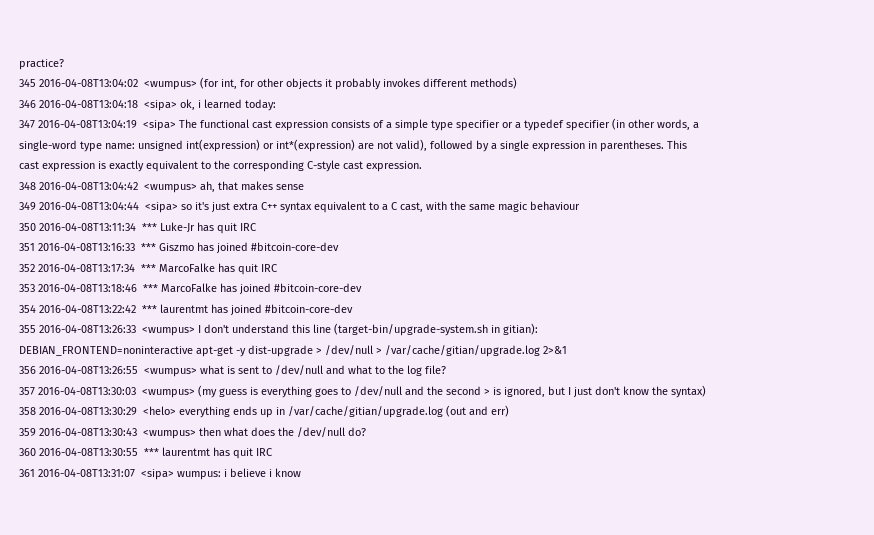practice?
345 2016-04-08T13:04:02  <wumpus> (for int, for other objects it probably invokes different methods)
346 2016-04-08T13:04:18  <sipa> ok, i learned today:
347 2016-04-08T13:04:19  <sipa> The functional cast expression consists of a simple type specifier or a typedef specifier (in other words, a single-word type name: unsigned int(expression) or int*(expression) are not valid), followed by a single expression in parentheses. This cast expression is exactly equivalent to the corresponding C-style cast expression.
348 2016-04-08T13:04:42  <wumpus> ah, that makes sense
349 2016-04-08T13:04:44  <sipa> so it's just extra C++ syntax equivalent to a C cast, with the same magic behaviour
350 2016-04-08T13:11:34  *** Luke-Jr has quit IRC
351 2016-04-08T13:16:33  *** Giszmo has joined #bitcoin-core-dev
352 2016-04-08T13:17:34  *** MarcoFalke has quit IRC
353 2016-04-08T13:18:46  *** MarcoFalke has joined #bitcoin-core-dev
354 2016-04-08T13:22:42  *** laurentmt has joined #bitcoin-core-dev
355 2016-04-08T13:26:33  <wumpus> I don't understand this line (target-bin/upgrade-system.sh in gitian): DEBIAN_FRONTEND=noninteractive apt-get -y dist-upgrade > /dev/null > /var/cache/gitian/upgrade.log 2>&1
356 2016-04-08T13:26:55  <wumpus> what is sent to /dev/null and what to the log file?
357 2016-04-08T13:30:03  <wumpus> (my guess is everything goes to /dev/null and the second > is ignored, but I just don't know the syntax)
358 2016-04-08T13:30:29  <helo> everything ends up in /var/cache/gitian/upgrade.log (out and err)
359 2016-04-08T13:30:43  <wumpus> then what does the /dev/null do?
360 2016-04-08T13:30:55  *** laurentmt has quit IRC
361 2016-04-08T13:31:07  <sipa> wumpus: i believe i know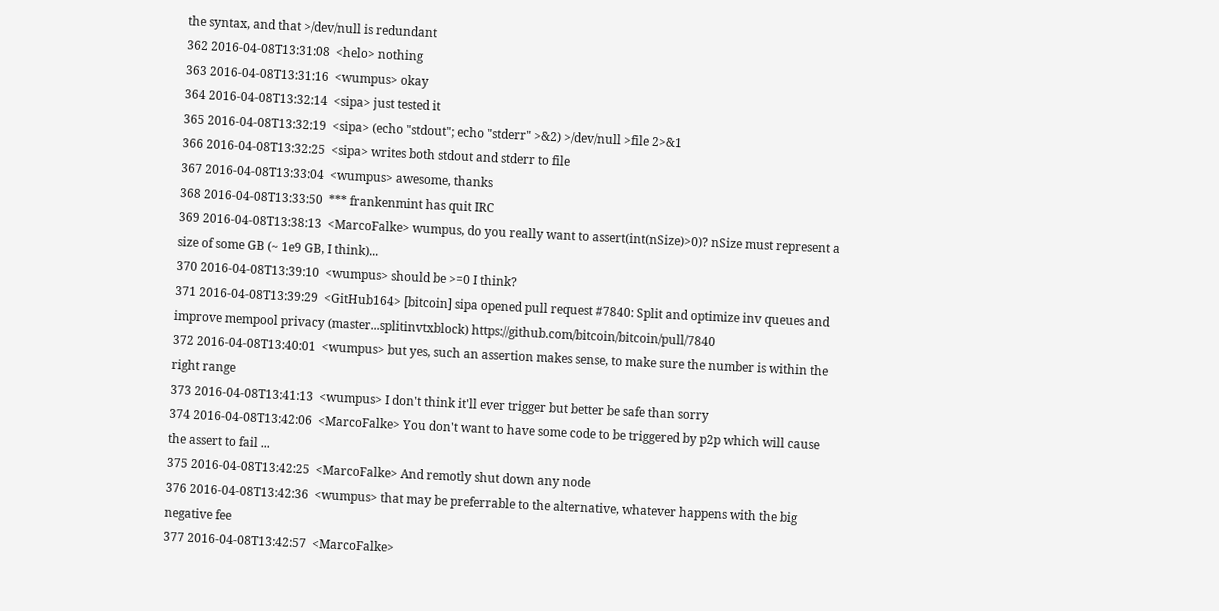the syntax, and that >/dev/null is redundant
362 2016-04-08T13:31:08  <helo> nothing
363 2016-04-08T13:31:16  <wumpus> okay
364 2016-04-08T13:32:14  <sipa> just tested it
365 2016-04-08T13:32:19  <sipa> (echo "stdout"; echo "stderr" >&2) >/dev/null >file 2>&1
366 2016-04-08T13:32:25  <sipa> writes both stdout and stderr to file
367 2016-04-08T13:33:04  <wumpus> awesome, thanks
368 2016-04-08T13:33:50  *** frankenmint has quit IRC
369 2016-04-08T13:38:13  <MarcoFalke> wumpus, do you really want to assert(int(nSize)>0)? nSize must represent a size of some GB (~ 1e9 GB, I think)...
370 2016-04-08T13:39:10  <wumpus> should be >=0 I think?
371 2016-04-08T13:39:29  <GitHub164> [bitcoin] sipa opened pull request #7840: Split and optimize inv queues and improve mempool privacy (master...splitinvtxblock) https://github.com/bitcoin/bitcoin/pull/7840
372 2016-04-08T13:40:01  <wumpus> but yes, such an assertion makes sense, to make sure the number is within the right range
373 2016-04-08T13:41:13  <wumpus> I don't think it'll ever trigger but better be safe than sorry
374 2016-04-08T13:42:06  <MarcoFalke> You don't want to have some code to be triggered by p2p which will cause the assert to fail ...
375 2016-04-08T13:42:25  <MarcoFalke> And remotly shut down any node
376 2016-04-08T13:42:36  <wumpus> that may be preferrable to the alternative, whatever happens with the big negative fee
377 2016-04-08T13:42:57  <MarcoFalke>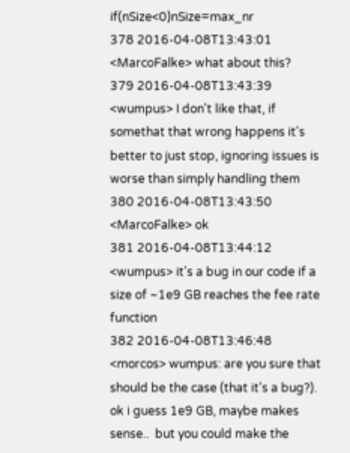if(nSize<0)nSize=max_nr
378 2016-04-08T13:43:01  <MarcoFalke> what about this?
379 2016-04-08T13:43:39  <wumpus> I don't like that, if somethat that wrong happens it's better to just stop, ignoring issues is worse than simply handling them
380 2016-04-08T13:43:50  <MarcoFalke> ok
381 2016-04-08T13:44:12  <wumpus> it's a bug in our code if a size of ~1e9 GB reaches the fee rate function
382 2016-04-08T13:46:48  <morcos> wumpus: are you sure that should be the case (that it's a bug?).  ok i guess 1e9 GB, maybe makes sense..  but you could make the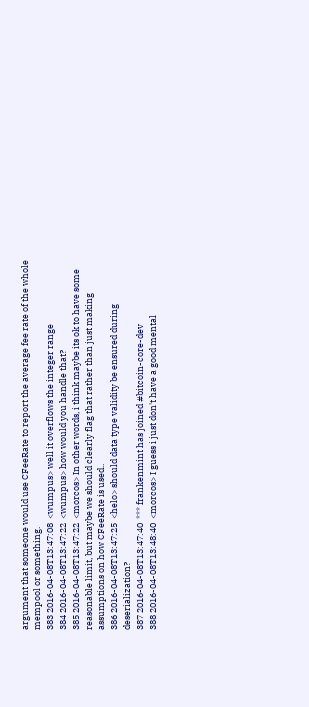argument that someone would use CFeeRate to report the average fee rate of the whole mempool or something.
383 2016-04-08T13:47:08  <wumpus> well it overflows the integer range
384 2016-04-08T13:47:22  <wumpus> how would you handle that?
385 2016-04-08T13:47:22  <morcos> In other words, i think maybe its ok to have some reasonable limit, but maybe we should clearly flag that rather than just making assumptions on how CFeeRate is used..
386 2016-04-08T13:47:25  <helo> should data type validity be ensured during deserialization?
387 2016-04-08T13:47:40  *** frankenmint has joined #bitcoin-core-dev
388 2016-04-08T13:48:40  <morcos> I guess i just don't have a good mental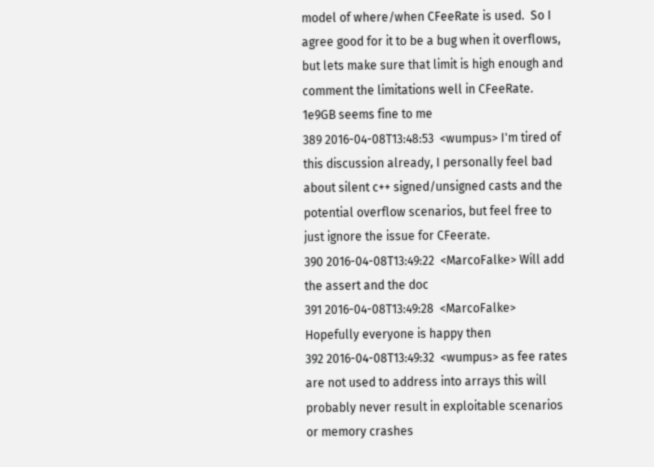model of where/when CFeeRate is used.  So I agree good for it to be a bug when it overflows, but lets make sure that limit is high enough and comment the limitations well in CFeeRate.  1e9GB seems fine to me
389 2016-04-08T13:48:53  <wumpus> I'm tired of this discussion already, I personally feel bad about silent c++ signed/unsigned casts and the potential overflow scenarios, but feel free to just ignore the issue for CFeerate.
390 2016-04-08T13:49:22  <MarcoFalke> Will add the assert and the doc
391 2016-04-08T13:49:28  <MarcoFalke> Hopefully everyone is happy then
392 2016-04-08T13:49:32  <wumpus> as fee rates are not used to address into arrays this will probably never result in exploitable scenarios  or memory crashes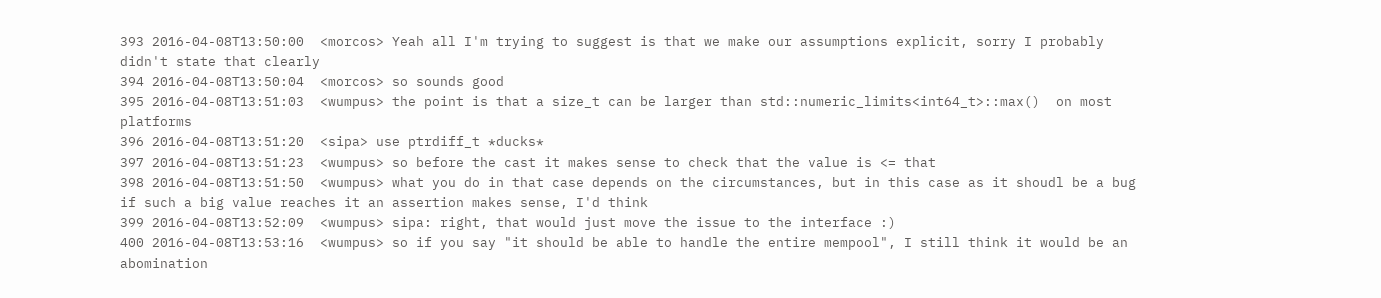393 2016-04-08T13:50:00  <morcos> Yeah all I'm trying to suggest is that we make our assumptions explicit, sorry I probably didn't state that clearly
394 2016-04-08T13:50:04  <morcos> so sounds good
395 2016-04-08T13:51:03  <wumpus> the point is that a size_t can be larger than std::numeric_limits<int64_t>::max()  on most platforms
396 2016-04-08T13:51:20  <sipa> use ptrdiff_t *ducks*
397 2016-04-08T13:51:23  <wumpus> so before the cast it makes sense to check that the value is <= that
398 2016-04-08T13:51:50  <wumpus> what you do in that case depends on the circumstances, but in this case as it shoudl be a bug if such a big value reaches it an assertion makes sense, I'd think
399 2016-04-08T13:52:09  <wumpus> sipa: right, that would just move the issue to the interface :)
400 2016-04-08T13:53:16  <wumpus> so if you say "it should be able to handle the entire mempool", I still think it would be an abomination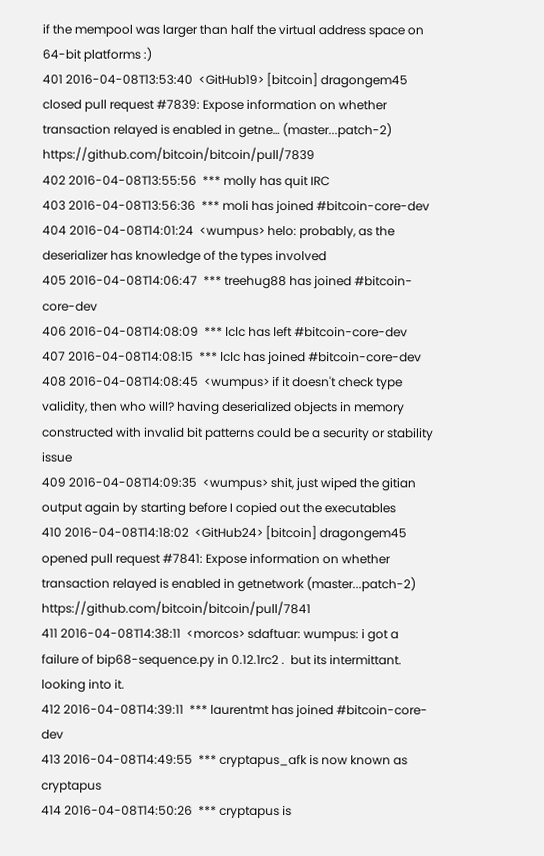if the mempool was larger than half the virtual address space on 64-bit platforms :)
401 2016-04-08T13:53:40  <GitHub19> [bitcoin] dragongem45 closed pull request #7839: Expose information on whether transaction relayed is enabled in getne… (master...patch-2) https://github.com/bitcoin/bitcoin/pull/7839
402 2016-04-08T13:55:56  *** molly has quit IRC
403 2016-04-08T13:56:36  *** moli has joined #bitcoin-core-dev
404 2016-04-08T14:01:24  <wumpus> helo: probably, as the deserializer has knowledge of the types involved
405 2016-04-08T14:06:47  *** treehug88 has joined #bitcoin-core-dev
406 2016-04-08T14:08:09  *** lclc has left #bitcoin-core-dev
407 2016-04-08T14:08:15  *** lclc has joined #bitcoin-core-dev
408 2016-04-08T14:08:45  <wumpus> if it doesn't check type validity, then who will? having deserialized objects in memory constructed with invalid bit patterns could be a security or stability issue
409 2016-04-08T14:09:35  <wumpus> shit, just wiped the gitian output again by starting before I copied out the executables
410 2016-04-08T14:18:02  <GitHub24> [bitcoin] dragongem45 opened pull request #7841: Expose information on whether transaction relayed is enabled in getnetwork (master...patch-2) https://github.com/bitcoin/bitcoin/pull/7841
411 2016-04-08T14:38:11  <morcos> sdaftuar: wumpus: i got a failure of bip68-sequence.py in 0.12.1rc2 .  but its intermittant.  looking into it.
412 2016-04-08T14:39:11  *** laurentmt has joined #bitcoin-core-dev
413 2016-04-08T14:49:55  *** cryptapus_afk is now known as cryptapus
414 2016-04-08T14:50:26  *** cryptapus is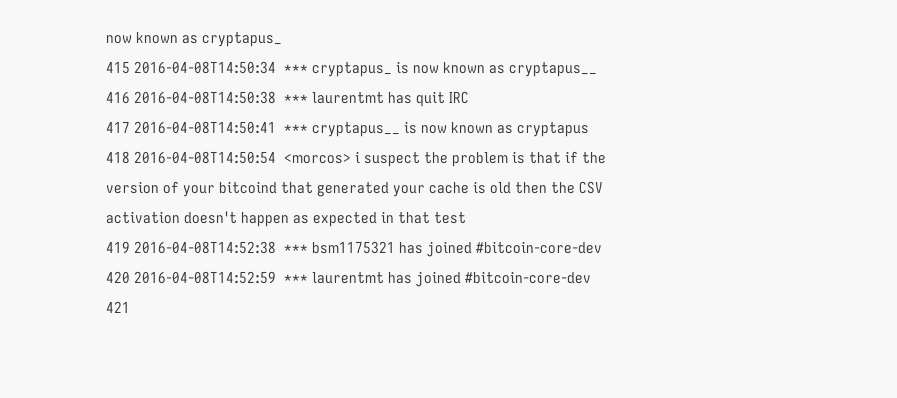now known as cryptapus_
415 2016-04-08T14:50:34  *** cryptapus_ is now known as cryptapus__
416 2016-04-08T14:50:38  *** laurentmt has quit IRC
417 2016-04-08T14:50:41  *** cryptapus__ is now known as cryptapus
418 2016-04-08T14:50:54  <morcos> i suspect the problem is that if the version of your bitcoind that generated your cache is old then the CSV activation doesn't happen as expected in that test
419 2016-04-08T14:52:38  *** bsm1175321 has joined #bitcoin-core-dev
420 2016-04-08T14:52:59  *** laurentmt has joined #bitcoin-core-dev
421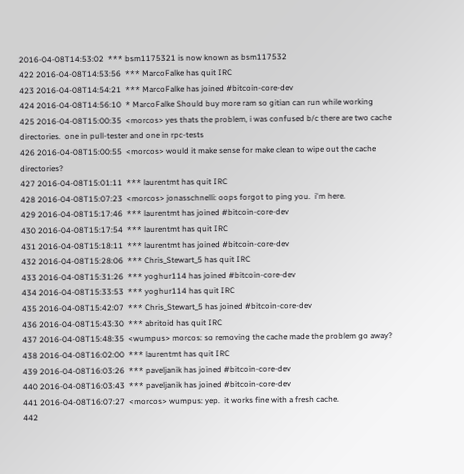2016-04-08T14:53:02  *** bsm1175321 is now known as bsm117532
422 2016-04-08T14:53:56  *** MarcoFalke has quit IRC
423 2016-04-08T14:54:21  *** MarcoFalke has joined #bitcoin-core-dev
424 2016-04-08T14:56:10  * MarcoFalke Should buy more ram so gitian can run while working
425 2016-04-08T15:00:35  <morcos> yes thats the problem, i was confused b/c there are two cache directories.  one in pull-tester and one in rpc-tests
426 2016-04-08T15:00:55  <morcos> would it make sense for make clean to wipe out the cache directories?
427 2016-04-08T15:01:11  *** laurentmt has quit IRC
428 2016-04-08T15:07:23  <morcos> jonasschnelli: oops forgot to ping you.  i'm here.
429 2016-04-08T15:17:46  *** laurentmt has joined #bitcoin-core-dev
430 2016-04-08T15:17:54  *** laurentmt has quit IRC
431 2016-04-08T15:18:11  *** laurentmt has joined #bitcoin-core-dev
432 2016-04-08T15:28:06  *** Chris_Stewart_5 has quit IRC
433 2016-04-08T15:31:26  *** yoghur114 has joined #bitcoin-core-dev
434 2016-04-08T15:33:53  *** yoghur114 has quit IRC
435 2016-04-08T15:42:07  *** Chris_Stewart_5 has joined #bitcoin-core-dev
436 2016-04-08T15:43:30  *** abritoid has quit IRC
437 2016-04-08T15:48:35  <wumpus> morcos: so removing the cache made the problem go away?
438 2016-04-08T16:02:00  *** laurentmt has quit IRC
439 2016-04-08T16:03:26  *** paveljanik has joined #bitcoin-core-dev
440 2016-04-08T16:03:43  *** paveljanik has joined #bitcoin-core-dev
441 2016-04-08T16:07:27  <morcos> wumpus: yep.  it works fine with a fresh cache.
442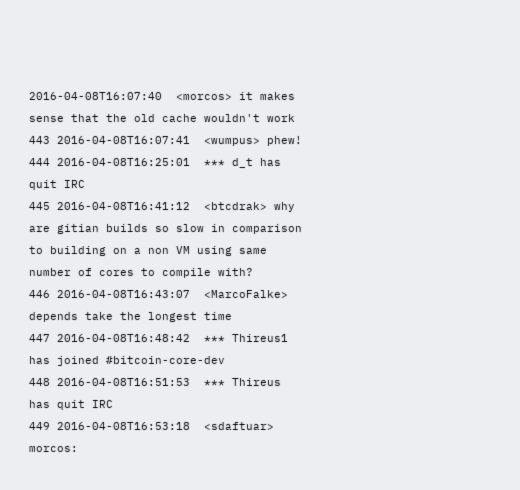2016-04-08T16:07:40  <morcos> it makes sense that the old cache wouldn't work
443 2016-04-08T16:07:41  <wumpus> phew!
444 2016-04-08T16:25:01  *** d_t has quit IRC
445 2016-04-08T16:41:12  <btcdrak> why are gitian builds so slow in comparison to building on a non VM using same number of cores to compile with?
446 2016-04-08T16:43:07  <MarcoFalke> depends take the longest time
447 2016-04-08T16:48:42  *** Thireus1 has joined #bitcoin-core-dev
448 2016-04-08T16:51:53  *** Thireus has quit IRC
449 2016-04-08T16:53:18  <sdaftuar> morcos: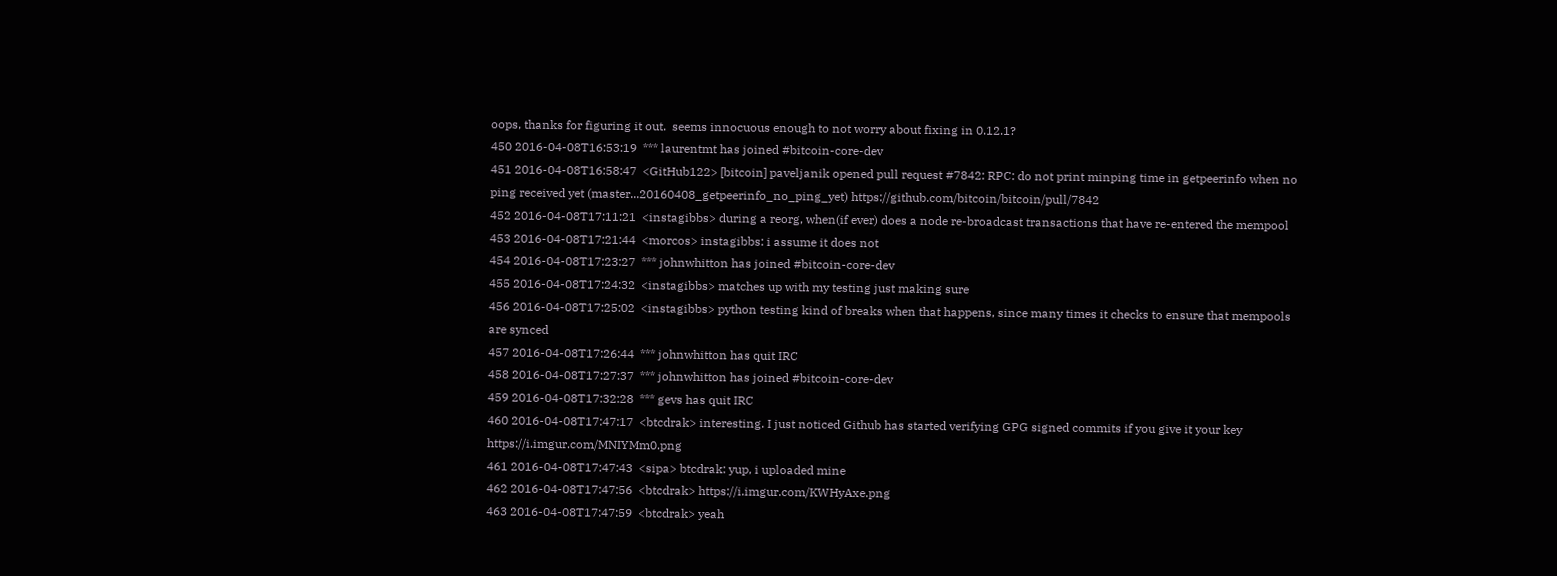oops, thanks for figuring it out.  seems innocuous enough to not worry about fixing in 0.12.1?
450 2016-04-08T16:53:19  *** laurentmt has joined #bitcoin-core-dev
451 2016-04-08T16:58:47  <GitHub122> [bitcoin] paveljanik opened pull request #7842: RPC: do not print minping time in getpeerinfo when no ping received yet (master...20160408_getpeerinfo_no_ping_yet) https://github.com/bitcoin/bitcoin/pull/7842
452 2016-04-08T17:11:21  <instagibbs> during a reorg, when(if ever) does a node re-broadcast transactions that have re-entered the mempool
453 2016-04-08T17:21:44  <morcos> instagibbs: i assume it does not
454 2016-04-08T17:23:27  *** johnwhitton has joined #bitcoin-core-dev
455 2016-04-08T17:24:32  <instagibbs> matches up with my testing just making sure
456 2016-04-08T17:25:02  <instagibbs> python testing kind of breaks when that happens, since many times it checks to ensure that mempools are synced
457 2016-04-08T17:26:44  *** johnwhitton has quit IRC
458 2016-04-08T17:27:37  *** johnwhitton has joined #bitcoin-core-dev
459 2016-04-08T17:32:28  *** gevs has quit IRC
460 2016-04-08T17:47:17  <btcdrak> interesting. I just noticed Github has started verifying GPG signed commits if you give it your key https://i.imgur.com/MNIYMm0.png
461 2016-04-08T17:47:43  <sipa> btcdrak: yup, i uploaded mine
462 2016-04-08T17:47:56  <btcdrak> https://i.imgur.com/KWHyAxe.png
463 2016-04-08T17:47:59  <btcdrak> yeah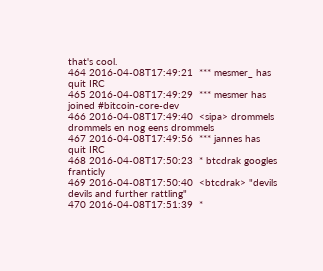that's cool.
464 2016-04-08T17:49:21  *** mesmer_ has quit IRC
465 2016-04-08T17:49:29  *** mesmer has joined #bitcoin-core-dev
466 2016-04-08T17:49:40  <sipa> drommels drommels en nog eens drommels
467 2016-04-08T17:49:56  *** jannes has quit IRC
468 2016-04-08T17:50:23  * btcdrak googles franticly
469 2016-04-08T17:50:40  <btcdrak> "devils devils and further rattling"
470 2016-04-08T17:51:39  *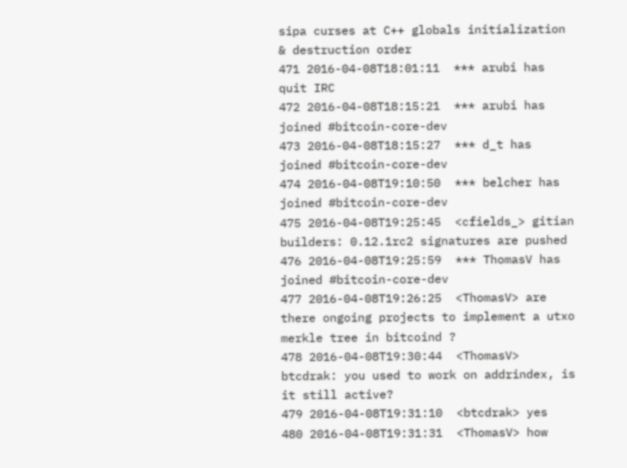sipa curses at C++ globals initialization & destruction order
471 2016-04-08T18:01:11  *** arubi has quit IRC
472 2016-04-08T18:15:21  *** arubi has joined #bitcoin-core-dev
473 2016-04-08T18:15:27  *** d_t has joined #bitcoin-core-dev
474 2016-04-08T19:10:50  *** belcher has joined #bitcoin-core-dev
475 2016-04-08T19:25:45  <cfields_> gitian builders: 0.12.1rc2 signatures are pushed
476 2016-04-08T19:25:59  *** ThomasV has joined #bitcoin-core-dev
477 2016-04-08T19:26:25  <ThomasV> are there ongoing projects to implement a utxo merkle tree in bitcoind ?
478 2016-04-08T19:30:44  <ThomasV> btcdrak: you used to work on addrindex, is it still active?
479 2016-04-08T19:31:10  <btcdrak> yes
480 2016-04-08T19:31:31  <ThomasV> how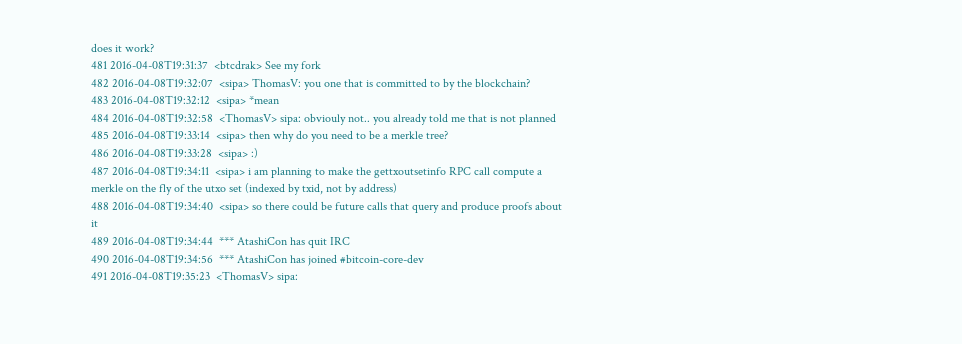does it work?
481 2016-04-08T19:31:37  <btcdrak> See my fork
482 2016-04-08T19:32:07  <sipa> ThomasV: you one that is committed to by the blockchain?
483 2016-04-08T19:32:12  <sipa> *mean
484 2016-04-08T19:32:58  <ThomasV> sipa: obviouly not.. you already told me that is not planned
485 2016-04-08T19:33:14  <sipa> then why do you need to be a merkle tree?
486 2016-04-08T19:33:28  <sipa> :)
487 2016-04-08T19:34:11  <sipa> i am planning to make the gettxoutsetinfo RPC call compute a merkle on the fly of the utxo set (indexed by txid, not by address)
488 2016-04-08T19:34:40  <sipa> so there could be future calls that query and produce proofs about it
489 2016-04-08T19:34:44  *** AtashiCon has quit IRC
490 2016-04-08T19:34:56  *** AtashiCon has joined #bitcoin-core-dev
491 2016-04-08T19:35:23  <ThomasV> sipa: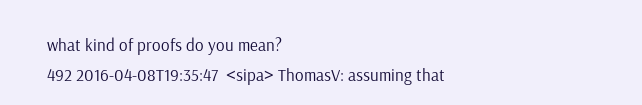what kind of proofs do you mean?
492 2016-04-08T19:35:47  <sipa> ThomasV: assuming that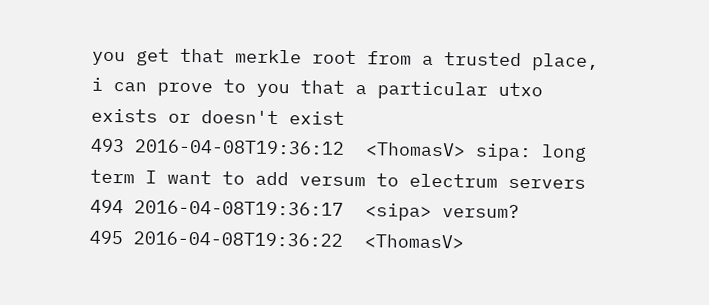you get that merkle root from a trusted place, i can prove to you that a particular utxo exists or doesn't exist
493 2016-04-08T19:36:12  <ThomasV> sipa: long term I want to add versum to electrum servers
494 2016-04-08T19:36:17  <sipa> versum?
495 2016-04-08T19:36:22  <ThomasV>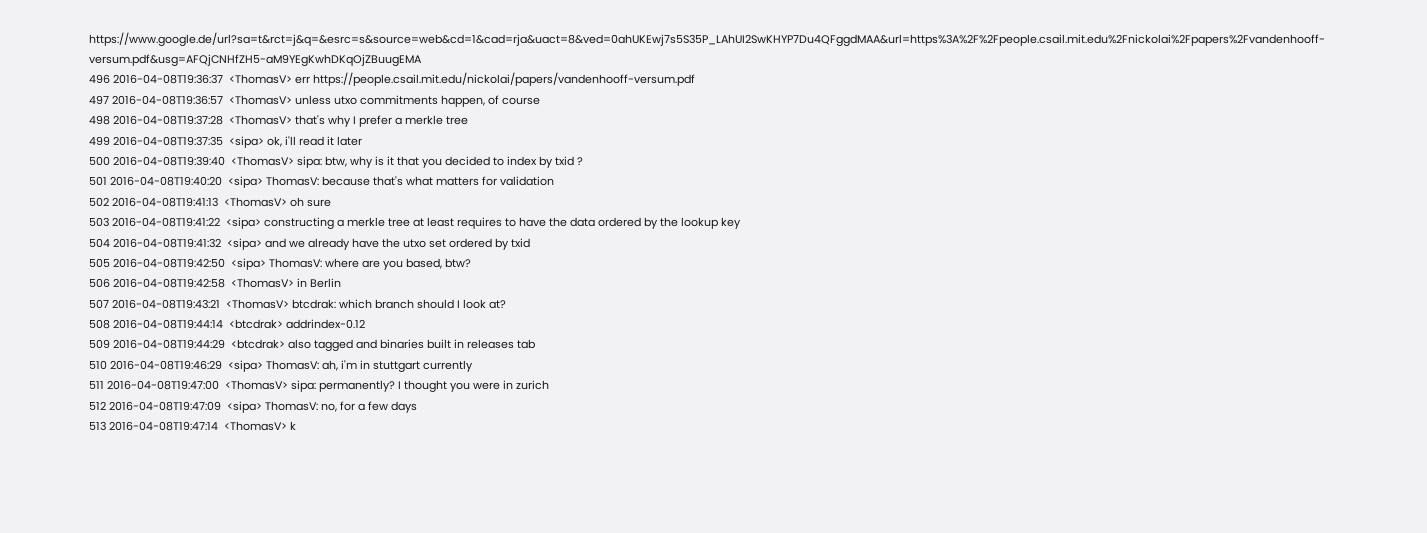https://www.google.de/url?sa=t&rct=j&q=&esrc=s&source=web&cd=1&cad=rja&uact=8&ved=0ahUKEwj7s5S35P_LAhUI2SwKHYP7Du4QFggdMAA&url=https%3A%2F%2Fpeople.csail.mit.edu%2Fnickolai%2Fpapers%2Fvandenhooff-versum.pdf&usg=AFQjCNHfZH5-aM9YEgKwhDKqOjZBuugEMA
496 2016-04-08T19:36:37  <ThomasV> err https://people.csail.mit.edu/nickolai/papers/vandenhooff-versum.pdf
497 2016-04-08T19:36:57  <ThomasV> unless utxo commitments happen, of course
498 2016-04-08T19:37:28  <ThomasV> that's why I prefer a merkle tree
499 2016-04-08T19:37:35  <sipa> ok, i'll read it later
500 2016-04-08T19:39:40  <ThomasV> sipa: btw, why is it that you decided to index by txid ?
501 2016-04-08T19:40:20  <sipa> ThomasV: because that's what matters for validation
502 2016-04-08T19:41:13  <ThomasV> oh sure
503 2016-04-08T19:41:22  <sipa> constructing a merkle tree at least requires to have the data ordered by the lookup key
504 2016-04-08T19:41:32  <sipa> and we already have the utxo set ordered by txid
505 2016-04-08T19:42:50  <sipa> ThomasV: where are you based, btw?
506 2016-04-08T19:42:58  <ThomasV> in Berlin
507 2016-04-08T19:43:21  <ThomasV> btcdrak: which branch should I look at?
508 2016-04-08T19:44:14  <btcdrak> addrindex-0.12
509 2016-04-08T19:44:29  <btcdrak> also tagged and binaries built in releases tab
510 2016-04-08T19:46:29  <sipa> ThomasV: ah, i'm in stuttgart currently
511 2016-04-08T19:47:00  <ThomasV> sipa: permanently? I thought you were in zurich
512 2016-04-08T19:47:09  <sipa> ThomasV: no, for a few days
513 2016-04-08T19:47:14  <ThomasV> k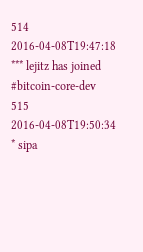514 2016-04-08T19:47:18  *** lejitz has joined #bitcoin-core-dev
515 2016-04-08T19:50:34  * sipa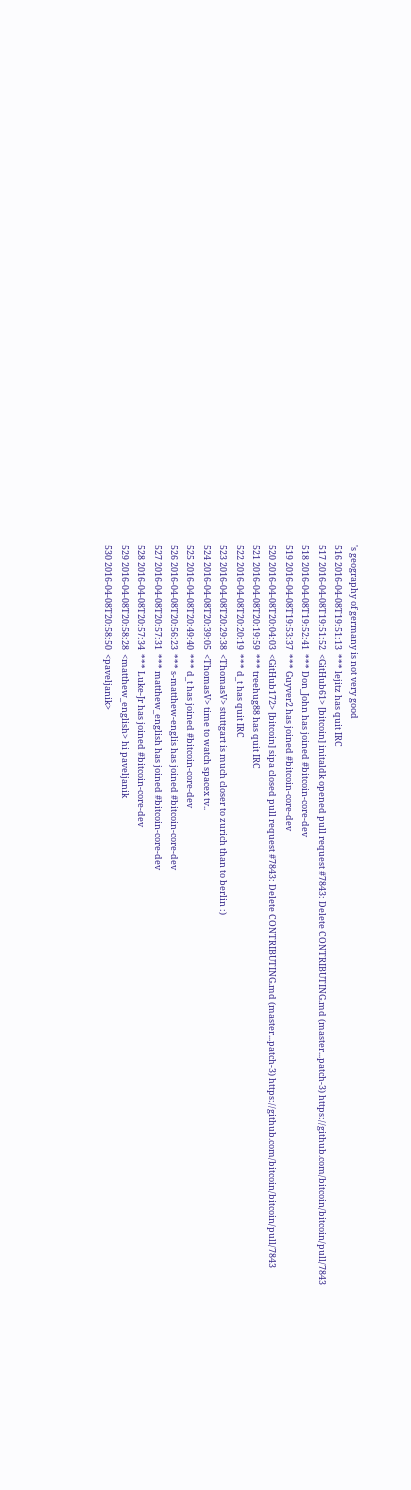's geography of germany is not very good
516 2016-04-08T19:51:13  *** lejitz has quit IRC
517 2016-04-08T19:51:52  <GitHub61> [bitcoin] initaldk opened pull request #7843: Delete CONTRIBUTING.md (master...patch-3) https://github.com/bitcoin/bitcoin/pull/7843
518 2016-04-08T19:52:41  *** Don_John has joined #bitcoin-core-dev
519 2016-04-08T19:53:37  *** Guyver2 has joined #bitcoin-core-dev
520 2016-04-08T20:04:03  <GitHub172> [bitcoin] sipa closed pull request #7843: Delete CONTRIBUTING.md (master...patch-3) https://github.com/bitcoin/bitcoin/pull/7843
521 2016-04-08T20:19:59  *** treehug88 has quit IRC
522 2016-04-08T20:20:19  *** d_t has quit IRC
523 2016-04-08T20:29:38  <ThomasV> stuttgart is much closer to zurich than to berlin :)
524 2016-04-08T20:39:05  <ThomasV> time to watch spacex tv..
525 2016-04-08T20:49:40  *** d_t has joined #bitcoin-core-dev
526 2016-04-08T20:56:23  *** s-matthew-englis has joined #bitcoin-core-dev
527 2016-04-08T20:57:31  *** matthew_english has joined #bitcoin-core-dev
528 2016-04-08T20:57:34  *** Luke-Jr has joined #bitcoin-core-dev
529 2016-04-08T20:58:28  <matthew_english> hi paveljanik
530 2016-04-08T20:58:50  <paveljanik>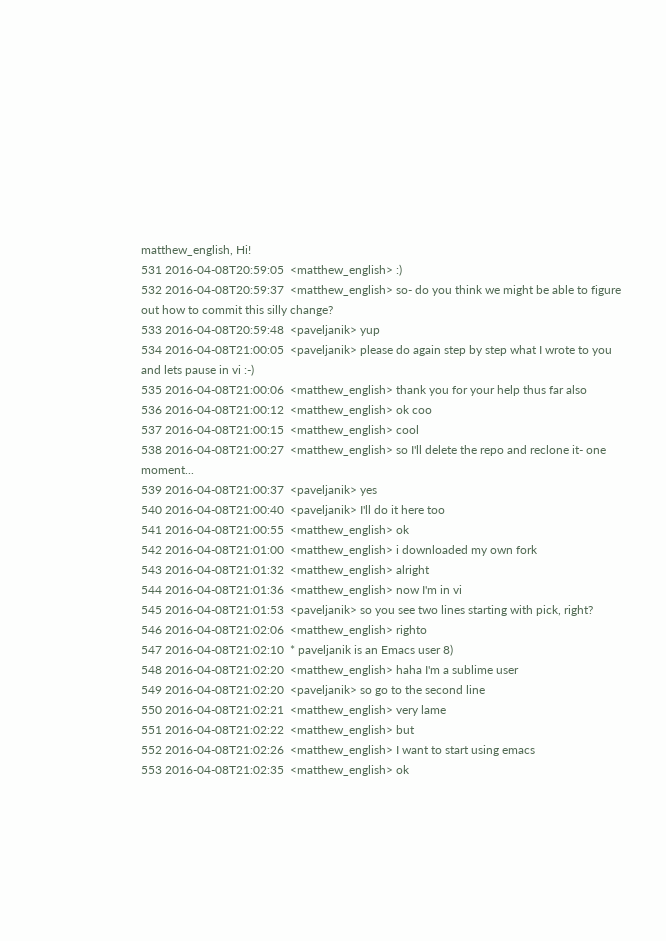matthew_english, Hi!
531 2016-04-08T20:59:05  <matthew_english> :)
532 2016-04-08T20:59:37  <matthew_english> so- do you think we might be able to figure out how to commit this silly change?
533 2016-04-08T20:59:48  <paveljanik> yup
534 2016-04-08T21:00:05  <paveljanik> please do again step by step what I wrote to you and lets pause in vi :-)
535 2016-04-08T21:00:06  <matthew_english> thank you for your help thus far also
536 2016-04-08T21:00:12  <matthew_english> ok coo
537 2016-04-08T21:00:15  <matthew_english> cool
538 2016-04-08T21:00:27  <matthew_english> so I'll delete the repo and reclone it- one moment...
539 2016-04-08T21:00:37  <paveljanik> yes
540 2016-04-08T21:00:40  <paveljanik> I'll do it here too
541 2016-04-08T21:00:55  <matthew_english> ok
542 2016-04-08T21:01:00  <matthew_english> i downloaded my own fork
543 2016-04-08T21:01:32  <matthew_english> alright
544 2016-04-08T21:01:36  <matthew_english> now I'm in vi
545 2016-04-08T21:01:53  <paveljanik> so you see two lines starting with pick, right?
546 2016-04-08T21:02:06  <matthew_english> righto
547 2016-04-08T21:02:10  * paveljanik is an Emacs user 8)
548 2016-04-08T21:02:20  <matthew_english> haha I'm a sublime user
549 2016-04-08T21:02:20  <paveljanik> so go to the second line
550 2016-04-08T21:02:21  <matthew_english> very lame
551 2016-04-08T21:02:22  <matthew_english> but
552 2016-04-08T21:02:26  <matthew_english> I want to start using emacs
553 2016-04-08T21:02:35  <matthew_english> ok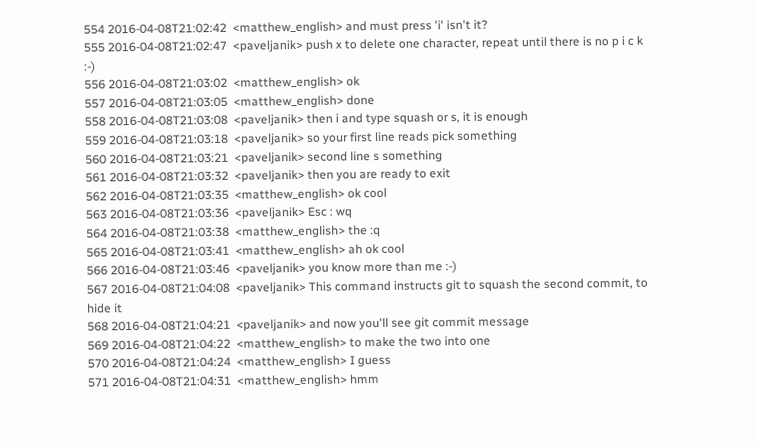554 2016-04-08T21:02:42  <matthew_english> and must press 'i' isn't it?
555 2016-04-08T21:02:47  <paveljanik> push x to delete one character, repeat until there is no p i c k :-)
556 2016-04-08T21:03:02  <matthew_english> ok
557 2016-04-08T21:03:05  <matthew_english> done
558 2016-04-08T21:03:08  <paveljanik> then i and type squash or s, it is enough
559 2016-04-08T21:03:18  <paveljanik> so your first line reads pick something
560 2016-04-08T21:03:21  <paveljanik> second line s something
561 2016-04-08T21:03:32  <paveljanik> then you are ready to exit
562 2016-04-08T21:03:35  <matthew_english> ok cool
563 2016-04-08T21:03:36  <paveljanik> Esc : wq
564 2016-04-08T21:03:38  <matthew_english> the :q
565 2016-04-08T21:03:41  <matthew_english> ah ok cool
566 2016-04-08T21:03:46  <paveljanik> you know more than me :-)
567 2016-04-08T21:04:08  <paveljanik> This command instructs git to squash the second commit, to hide it
568 2016-04-08T21:04:21  <paveljanik> and now you'll see git commit message
569 2016-04-08T21:04:22  <matthew_english> to make the two into one
570 2016-04-08T21:04:24  <matthew_english> I guess
571 2016-04-08T21:04:31  <matthew_english> hmm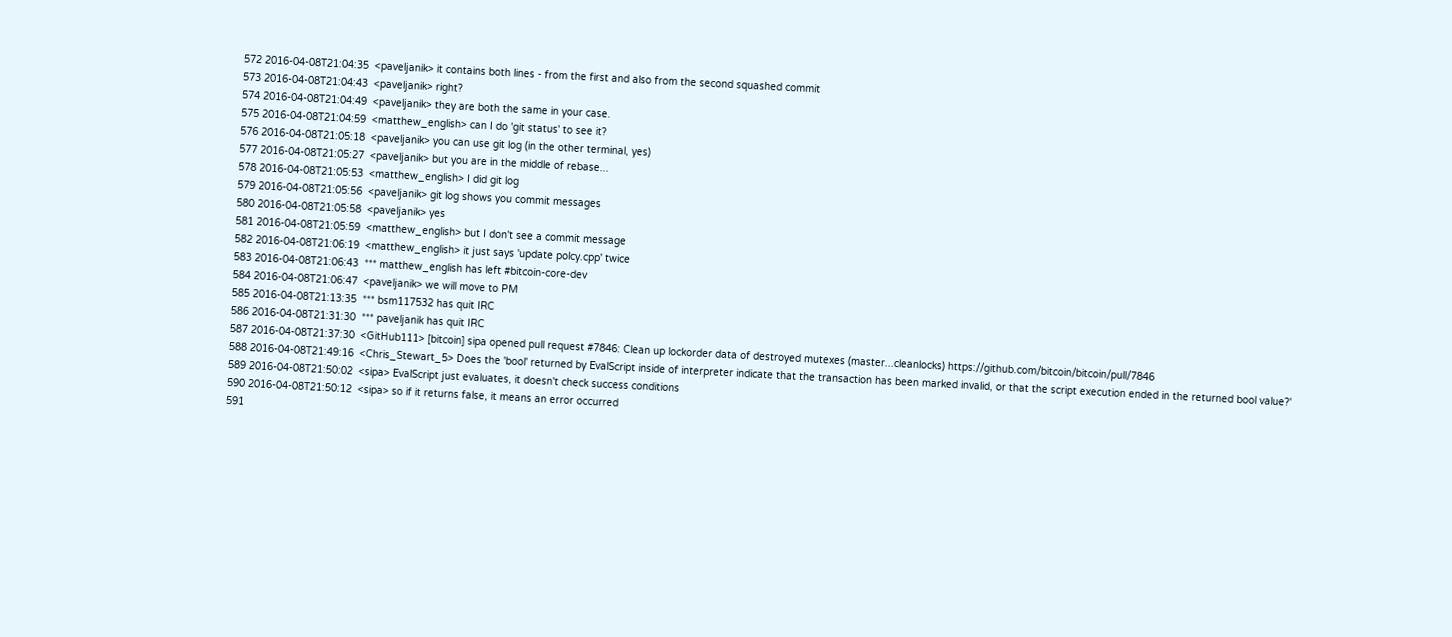572 2016-04-08T21:04:35  <paveljanik> it contains both lines - from the first and also from the second squashed commit
573 2016-04-08T21:04:43  <paveljanik> right?
574 2016-04-08T21:04:49  <paveljanik> they are both the same in your case.
575 2016-04-08T21:04:59  <matthew_english> can I do 'git status' to see it?
576 2016-04-08T21:05:18  <paveljanik> you can use git log (in the other terminal, yes)
577 2016-04-08T21:05:27  <paveljanik> but you are in the middle of rebase...
578 2016-04-08T21:05:53  <matthew_english> I did git log
579 2016-04-08T21:05:56  <paveljanik> git log shows you commit messages
580 2016-04-08T21:05:58  <paveljanik> yes
581 2016-04-08T21:05:59  <matthew_english> but I don't see a commit message
582 2016-04-08T21:06:19  <matthew_english> it just says 'update polcy.cpp' twice
583 2016-04-08T21:06:43  *** matthew_english has left #bitcoin-core-dev
584 2016-04-08T21:06:47  <paveljanik> we will move to PM
585 2016-04-08T21:13:35  *** bsm117532 has quit IRC
586 2016-04-08T21:31:30  *** paveljanik has quit IRC
587 2016-04-08T21:37:30  <GitHub111> [bitcoin] sipa opened pull request #7846: Clean up lockorder data of destroyed mutexes (master...cleanlocks) https://github.com/bitcoin/bitcoin/pull/7846
588 2016-04-08T21:49:16  <Chris_Stewart_5> Does the 'bool' returned by EvalScript inside of interpreter indicate that the transaction has been marked invalid, or that the script execution ended in the returned bool value?'
589 2016-04-08T21:50:02  <sipa> EvalScript just evaluates, it doesn't check success conditions
590 2016-04-08T21:50:12  <sipa> so if it returns false, it means an error occurred
591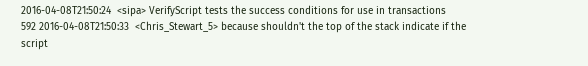2016-04-08T21:50:24  <sipa> VerifyScript tests the success conditions for use in transactions
592 2016-04-08T21:50:33  <Chris_Stewart_5> because shouldn't the top of the stack indicate if the script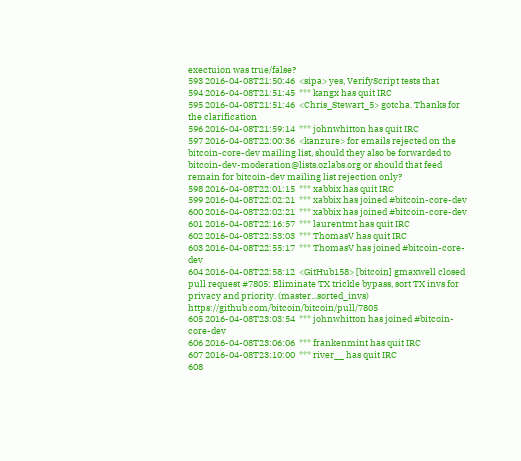exectuion was true/false?
593 2016-04-08T21:50:46  <sipa> yes, VerifyScript tests that
594 2016-04-08T21:51:45  *** kangx has quit IRC
595 2016-04-08T21:51:46  <Chris_Stewart_5> gotcha. Thanks for the clarification
596 2016-04-08T21:59:14  *** johnwhitton has quit IRC
597 2016-04-08T22:00:36  <kanzure> for emails rejected on the bitcoin-core-dev mailing list, should they also be forwarded to bitcoin-dev-moderation@lists.ozlabs.org or should that feed remain for bitcoin-dev mailing list rejection only?
598 2016-04-08T22:01:15  *** xabbix has quit IRC
599 2016-04-08T22:02:21  *** xabbix has joined #bitcoin-core-dev
600 2016-04-08T22:02:21  *** xabbix has joined #bitcoin-core-dev
601 2016-04-08T22:16:57  *** laurentmt has quit IRC
602 2016-04-08T22:53:03  *** ThomasV has quit IRC
603 2016-04-08T22:55:17  *** ThomasV has joined #bitcoin-core-dev
604 2016-04-08T22:58:12  <GitHub158> [bitcoin] gmaxwell closed pull request #7805: Eliminate TX trickle bypass, sort TX invs for privacy and priority. (master...sorted_invs) https://github.com/bitcoin/bitcoin/pull/7805
605 2016-04-08T23:03:54  *** johnwhitton has joined #bitcoin-core-dev
606 2016-04-08T23:06:06  *** frankenmint has quit IRC
607 2016-04-08T23:10:00  *** river__ has quit IRC
608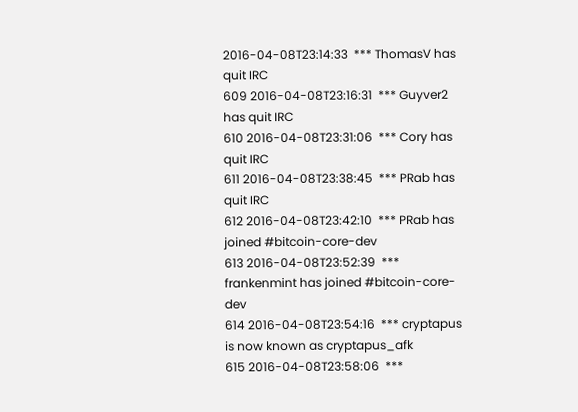2016-04-08T23:14:33  *** ThomasV has quit IRC
609 2016-04-08T23:16:31  *** Guyver2 has quit IRC
610 2016-04-08T23:31:06  *** Cory has quit IRC
611 2016-04-08T23:38:45  *** PRab has quit IRC
612 2016-04-08T23:42:10  *** PRab has joined #bitcoin-core-dev
613 2016-04-08T23:52:39  *** frankenmint has joined #bitcoin-core-dev
614 2016-04-08T23:54:16  *** cryptapus is now known as cryptapus_afk
615 2016-04-08T23:58:06  ***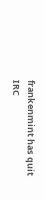frankenmint has quit IRC